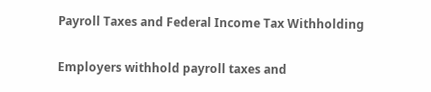Payroll Taxes and Federal Income Tax Withholding

Employers withhold payroll taxes and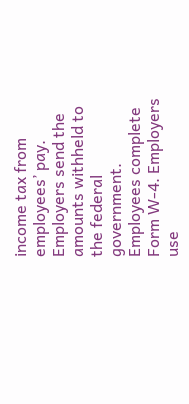income tax from employees’ pay. Employers send the amounts withheld to the federal government. Employees complete Form W-4. Employers use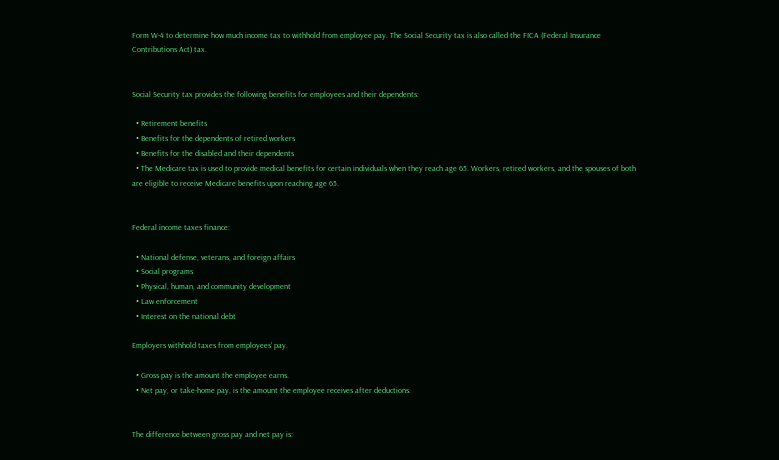Form W-4 to determine how much income tax to withhold from employee pay. The Social Security tax is also called the FICA (Federal Insurance Contributions Act) tax.


Social Security tax provides the following benefits for employees and their dependents:

  • Retirement benefits
  • Benefits for the dependents of retired workers
  • Benefits for the disabled and their dependents
  • The Medicare tax is used to provide medical benefits for certain individuals when they reach age 65. Workers, retired workers, and the spouses of both are eligible to receive Medicare benefits upon reaching age 65.


Federal income taxes finance:

  • National defense, veterans, and foreign affairs
  • Social programs
  • Physical, human, and community development
  • Law enforcement
  • Interest on the national debt

Employers withhold taxes from employees’ pay.

  • Gross pay is the amount the employee earns.
  • Net pay, or take-home pay, is the amount the employee receives after deductions.


The difference between gross pay and net pay is: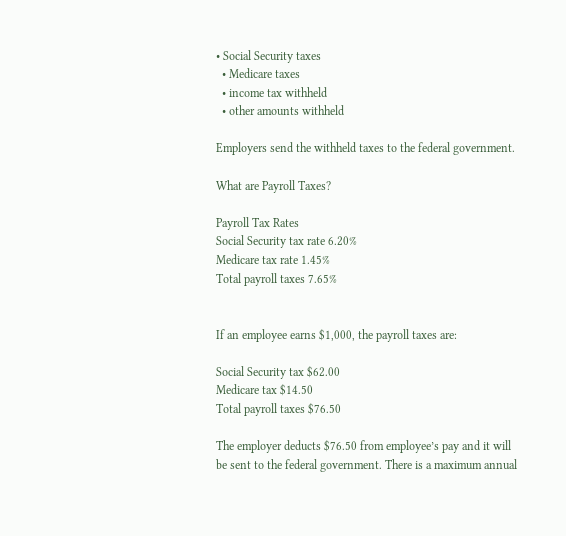• Social Security taxes
  • Medicare taxes
  • income tax withheld
  • other amounts withheld

Employers send the withheld taxes to the federal government.

What are Payroll Taxes?

Payroll Tax Rates
Social Security tax rate 6.20%
Medicare tax rate 1.45%
Total payroll taxes 7.65%


If an employee earns $1,000, the payroll taxes are:

Social Security tax $62.00
Medicare tax $14.50
Total payroll taxes $76.50

The employer deducts $76.50 from employee’s pay and it will be sent to the federal government. There is a maximum annual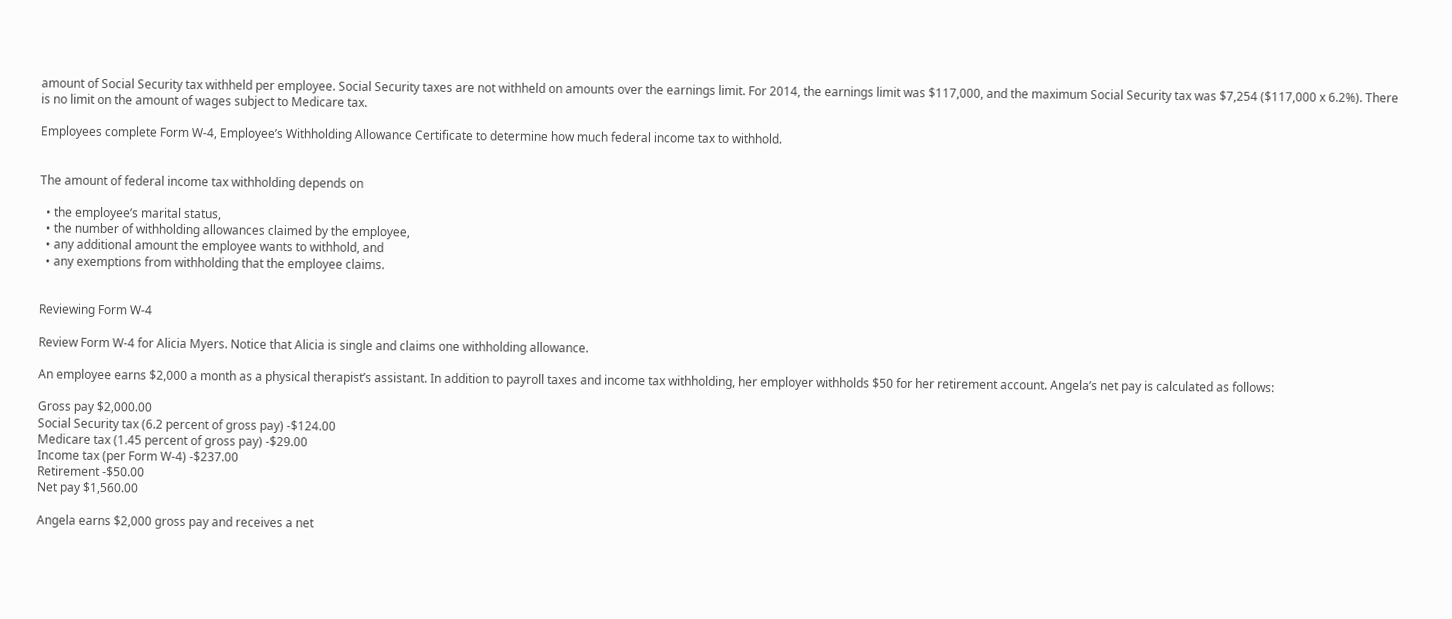amount of Social Security tax withheld per employee. Social Security taxes are not withheld on amounts over the earnings limit. For 2014, the earnings limit was $117,000, and the maximum Social Security tax was $7,254 ($117,000 x 6.2%). There is no limit on the amount of wages subject to Medicare tax.

Employees complete Form W-4, Employee’s Withholding Allowance Certificate to determine how much federal income tax to withhold.


The amount of federal income tax withholding depends on

  • the employee’s marital status,
  • the number of withholding allowances claimed by the employee,
  • any additional amount the employee wants to withhold, and
  • any exemptions from withholding that the employee claims.


Reviewing Form W-4

Review Form W-4 for Alicia Myers. Notice that Alicia is single and claims one withholding allowance.

An employee earns $2,000 a month as a physical therapist’s assistant. In addition to payroll taxes and income tax withholding, her employer withholds $50 for her retirement account. Angela’s net pay is calculated as follows:

Gross pay $2,000.00
Social Security tax (6.2 percent of gross pay) -$124.00
Medicare tax (1.45 percent of gross pay) -$29.00
Income tax (per Form W-4) -$237.00
Retirement -$50.00
Net pay $1,560.00

Angela earns $2,000 gross pay and receives a net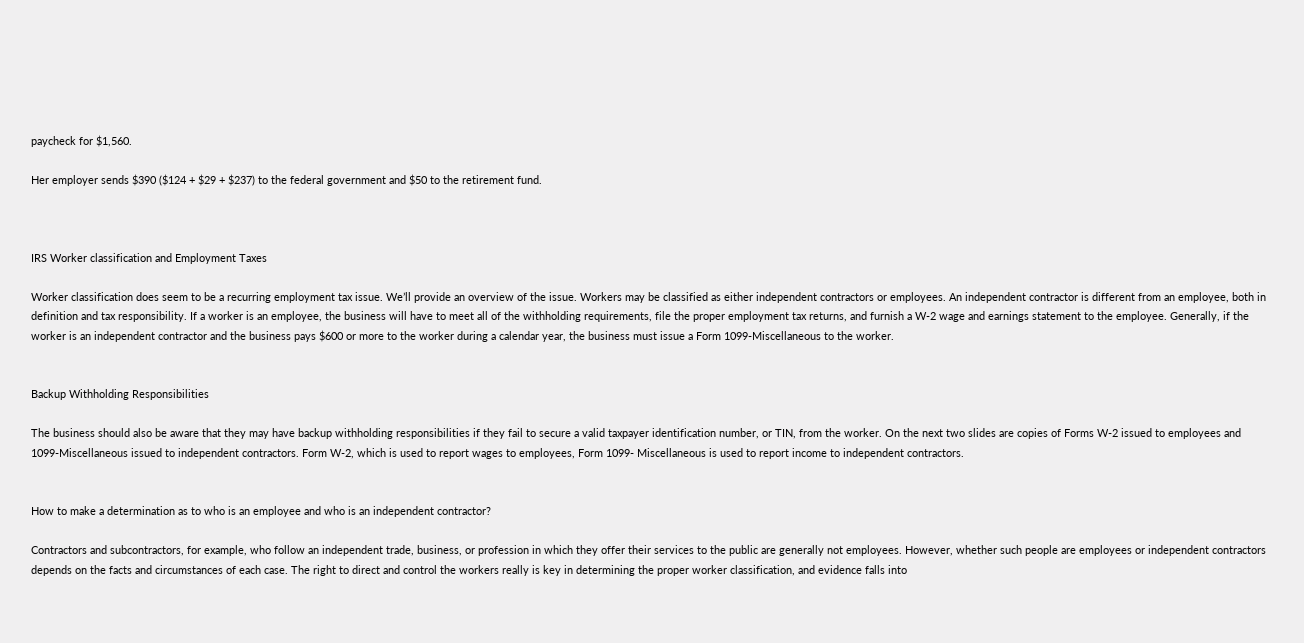paycheck for $1,560.

Her employer sends $390 ($124 + $29 + $237) to the federal government and $50 to the retirement fund.



IRS Worker classification and Employment Taxes

Worker classification does seem to be a recurring employment tax issue. We’ll provide an overview of the issue. Workers may be classified as either independent contractors or employees. An independent contractor is different from an employee, both in definition and tax responsibility. If a worker is an employee, the business will have to meet all of the withholding requirements, file the proper employment tax returns, and furnish a W-2 wage and earnings statement to the employee. Generally, if the worker is an independent contractor and the business pays $600 or more to the worker during a calendar year, the business must issue a Form 1099-Miscellaneous to the worker.


Backup Withholding Responsibilities

The business should also be aware that they may have backup withholding responsibilities if they fail to secure a valid taxpayer identification number, or TIN, from the worker. On the next two slides are copies of Forms W-2 issued to employees and 1099-Miscellaneous issued to independent contractors. Form W-2, which is used to report wages to employees, Form 1099- Miscellaneous is used to report income to independent contractors.


How to make a determination as to who is an employee and who is an independent contractor?

Contractors and subcontractors, for example, who follow an independent trade, business, or profession in which they offer their services to the public are generally not employees. However, whether such people are employees or independent contractors depends on the facts and circumstances of each case. The right to direct and control the workers really is key in determining the proper worker classification, and evidence falls into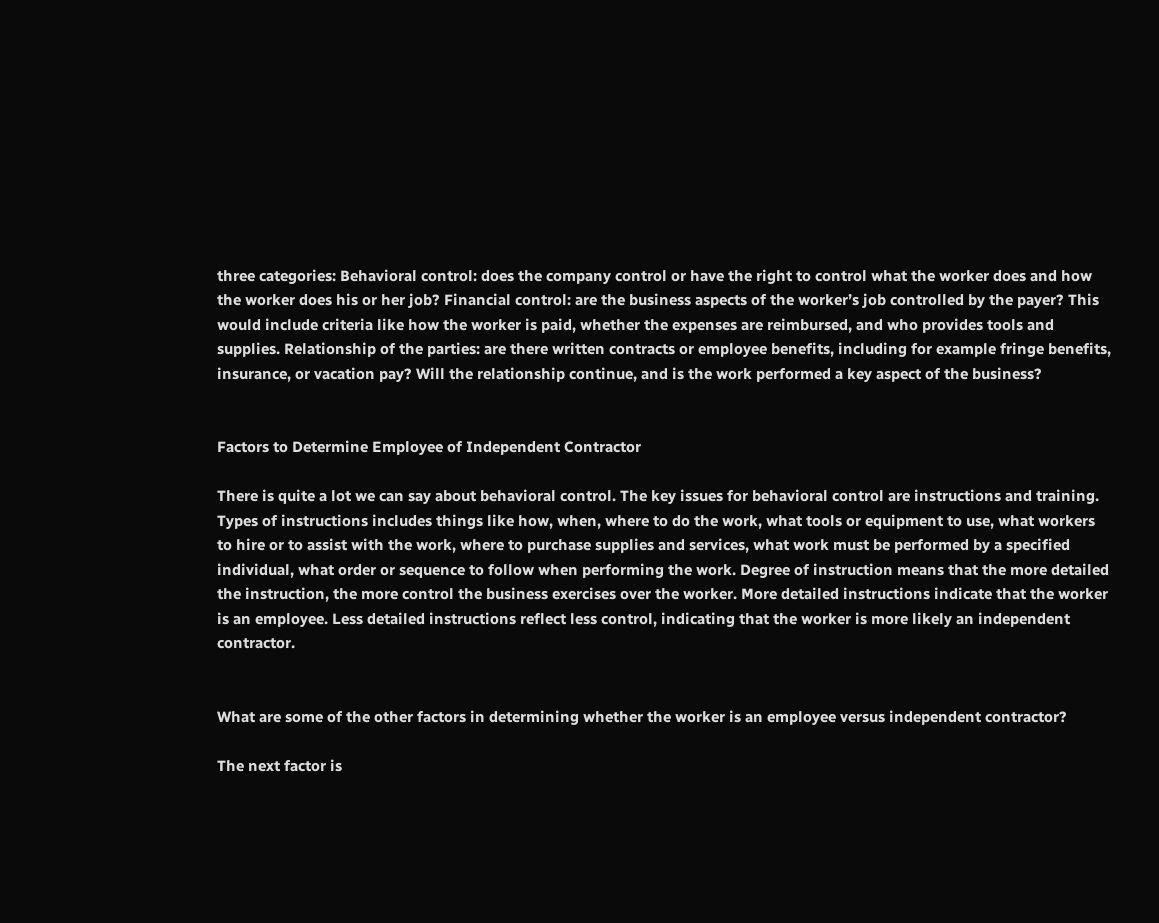three categories: Behavioral control: does the company control or have the right to control what the worker does and how the worker does his or her job? Financial control: are the business aspects of the worker’s job controlled by the payer? This would include criteria like how the worker is paid, whether the expenses are reimbursed, and who provides tools and supplies. Relationship of the parties: are there written contracts or employee benefits, including for example fringe benefits, insurance, or vacation pay? Will the relationship continue, and is the work performed a key aspect of the business?


Factors to Determine Employee of Independent Contractor

There is quite a lot we can say about behavioral control. The key issues for behavioral control are instructions and training. Types of instructions includes things like how, when, where to do the work, what tools or equipment to use, what workers to hire or to assist with the work, where to purchase supplies and services, what work must be performed by a specified individual, what order or sequence to follow when performing the work. Degree of instruction means that the more detailed the instruction, the more control the business exercises over the worker. More detailed instructions indicate that the worker is an employee. Less detailed instructions reflect less control, indicating that the worker is more likely an independent contractor.


What are some of the other factors in determining whether the worker is an employee versus independent contractor?

The next factor is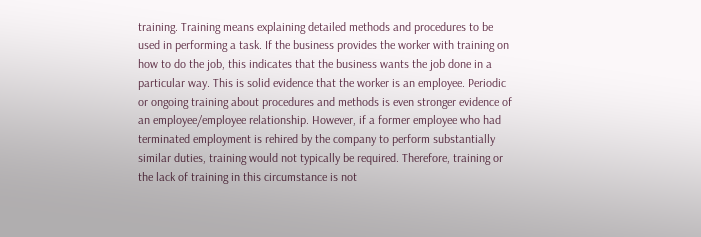training. Training means explaining detailed methods and procedures to be used in performing a task. If the business provides the worker with training on how to do the job, this indicates that the business wants the job done in a particular way. This is solid evidence that the worker is an employee. Periodic or ongoing training about procedures and methods is even stronger evidence of an employee/employee relationship. However, if a former employee who had terminated employment is rehired by the company to perform substantially similar duties, training would not typically be required. Therefore, training or the lack of training in this circumstance is not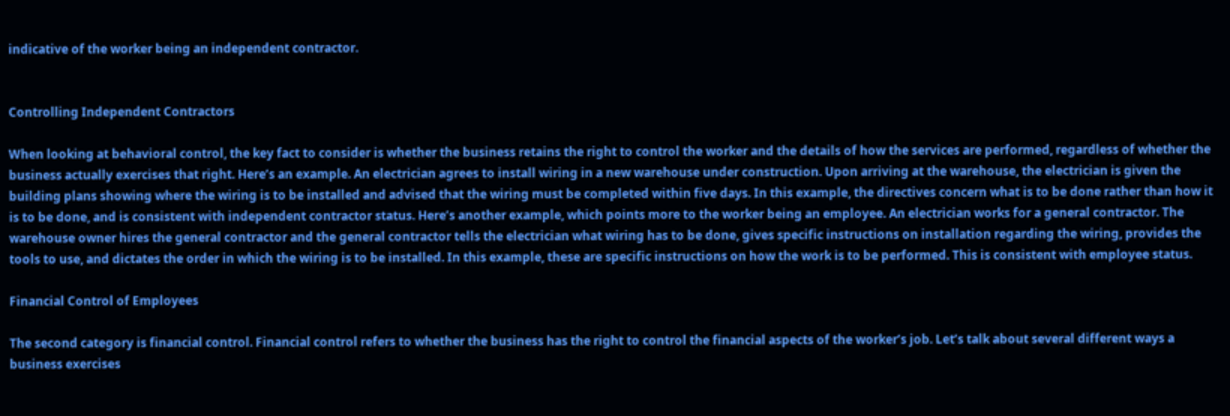indicative of the worker being an independent contractor.


Controlling Independent Contractors

When looking at behavioral control, the key fact to consider is whether the business retains the right to control the worker and the details of how the services are performed, regardless of whether the business actually exercises that right. Here’s an example. An electrician agrees to install wiring in a new warehouse under construction. Upon arriving at the warehouse, the electrician is given the building plans showing where the wiring is to be installed and advised that the wiring must be completed within five days. In this example, the directives concern what is to be done rather than how it is to be done, and is consistent with independent contractor status. Here’s another example, which points more to the worker being an employee. An electrician works for a general contractor. The warehouse owner hires the general contractor and the general contractor tells the electrician what wiring has to be done, gives specific instructions on installation regarding the wiring, provides the tools to use, and dictates the order in which the wiring is to be installed. In this example, these are specific instructions on how the work is to be performed. This is consistent with employee status.

Financial Control of Employees

The second category is financial control. Financial control refers to whether the business has the right to control the financial aspects of the worker’s job. Let’s talk about several different ways a business exercises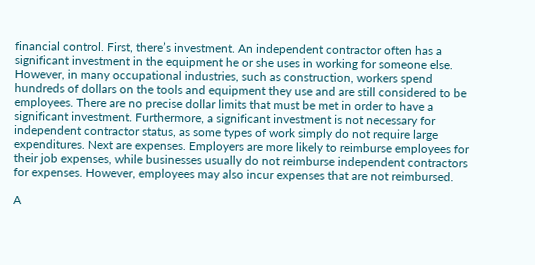financial control. First, there’s investment. An independent contractor often has a significant investment in the equipment he or she uses in working for someone else. However, in many occupational industries, such as construction, workers spend hundreds of dollars on the tools and equipment they use and are still considered to be employees. There are no precise dollar limits that must be met in order to have a significant investment. Furthermore, a significant investment is not necessary for independent contractor status, as some types of work simply do not require large expenditures. Next are expenses. Employers are more likely to reimburse employees for their job expenses, while businesses usually do not reimburse independent contractors for expenses. However, employees may also incur expenses that are not reimbursed.

A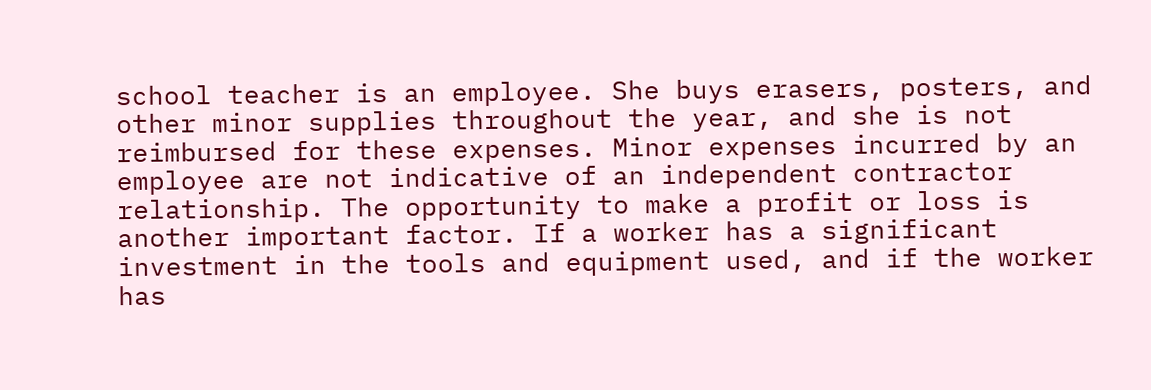school teacher is an employee. She buys erasers, posters, and other minor supplies throughout the year, and she is not reimbursed for these expenses. Minor expenses incurred by an employee are not indicative of an independent contractor relationship. The opportunity to make a profit or loss is another important factor. If a worker has a significant investment in the tools and equipment used, and if the worker has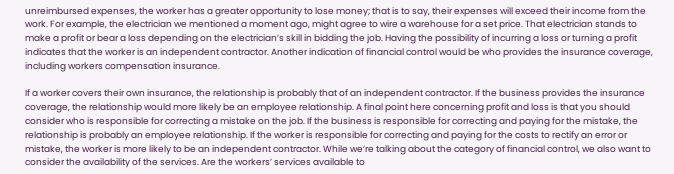unreimbursed expenses, the worker has a greater opportunity to lose money; that is to say, their expenses will exceed their income from the work. For example, the electrician we mentioned a moment ago, might agree to wire a warehouse for a set price. That electrician stands to make a profit or bear a loss depending on the electrician’s skill in bidding the job. Having the possibility of incurring a loss or turning a profit indicates that the worker is an independent contractor. Another indication of financial control would be who provides the insurance coverage, including workers compensation insurance.

If a worker covers their own insurance, the relationship is probably that of an independent contractor. If the business provides the insurance coverage, the relationship would more likely be an employee relationship. A final point here concerning profit and loss is that you should consider who is responsible for correcting a mistake on the job. If the business is responsible for correcting and paying for the mistake, the relationship is probably an employee relationship. If the worker is responsible for correcting and paying for the costs to rectify an error or mistake, the worker is more likely to be an independent contractor. While we’re talking about the category of financial control, we also want to consider the availability of the services. Are the workers’ services available to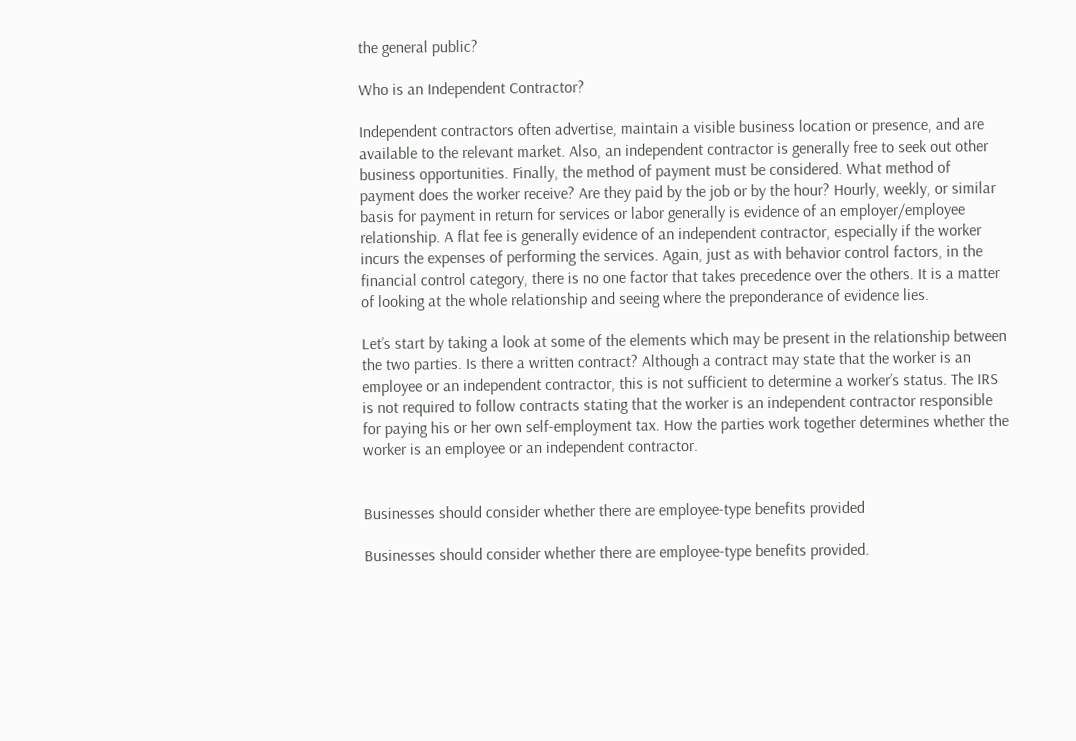the general public?

Who is an Independent Contractor?

Independent contractors often advertise, maintain a visible business location or presence, and are available to the relevant market. Also, an independent contractor is generally free to seek out other business opportunities. Finally, the method of payment must be considered. What method of payment does the worker receive? Are they paid by the job or by the hour? Hourly, weekly, or similar basis for payment in return for services or labor generally is evidence of an employer/employee relationship. A flat fee is generally evidence of an independent contractor, especially if the worker incurs the expenses of performing the services. Again, just as with behavior control factors, in the financial control category, there is no one factor that takes precedence over the others. It is a matter of looking at the whole relationship and seeing where the preponderance of evidence lies.

Let’s start by taking a look at some of the elements which may be present in the relationship between the two parties. Is there a written contract? Although a contract may state that the worker is an employee or an independent contractor, this is not sufficient to determine a worker’s status. The IRS is not required to follow contracts stating that the worker is an independent contractor responsible for paying his or her own self-employment tax. How the parties work together determines whether the worker is an employee or an independent contractor.


Businesses should consider whether there are employee-type benefits provided

Businesses should consider whether there are employee-type benefits provided.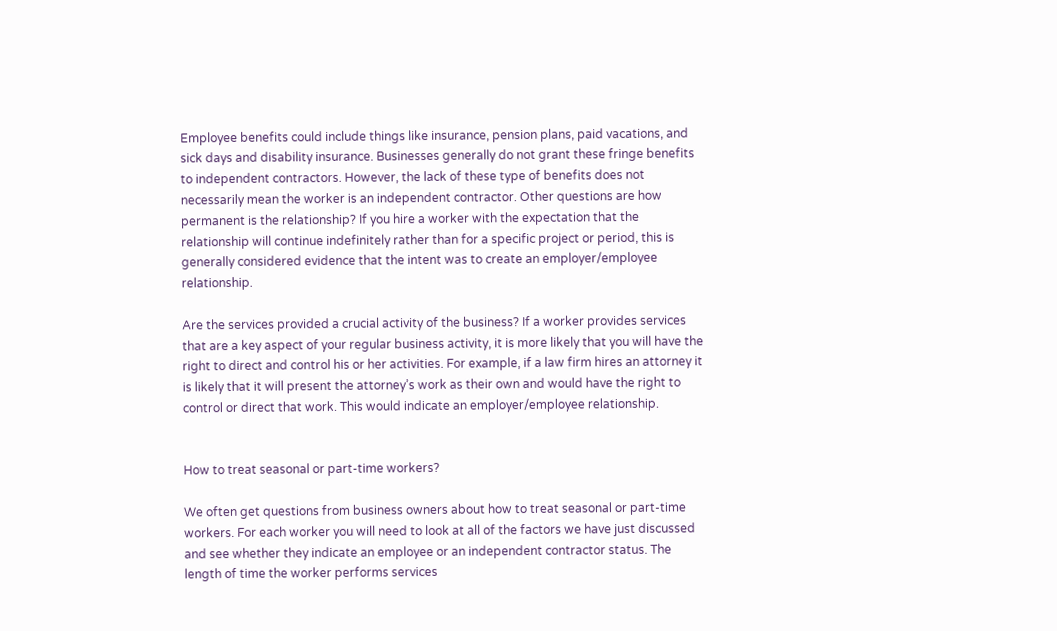Employee benefits could include things like insurance, pension plans, paid vacations, and sick days and disability insurance. Businesses generally do not grant these fringe benefits to independent contractors. However, the lack of these type of benefits does not necessarily mean the worker is an independent contractor. Other questions are how permanent is the relationship? If you hire a worker with the expectation that the relationship will continue indefinitely rather than for a specific project or period, this is generally considered evidence that the intent was to create an employer/employee relationship.

Are the services provided a crucial activity of the business? If a worker provides services that are a key aspect of your regular business activity, it is more likely that you will have the right to direct and control his or her activities. For example, if a law firm hires an attorney it is likely that it will present the attorney’s work as their own and would have the right to control or direct that work. This would indicate an employer/employee relationship.


How to treat seasonal or part-time workers?

We often get questions from business owners about how to treat seasonal or part-time workers. For each worker you will need to look at all of the factors we have just discussed and see whether they indicate an employee or an independent contractor status. The length of time the worker performs services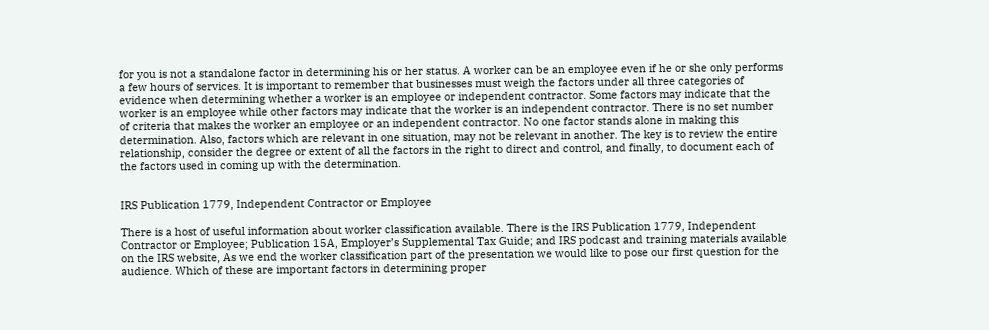for you is not a standalone factor in determining his or her status. A worker can be an employee even if he or she only performs a few hours of services. It is important to remember that businesses must weigh the factors under all three categories of evidence when determining whether a worker is an employee or independent contractor. Some factors may indicate that the worker is an employee while other factors may indicate that the worker is an independent contractor. There is no set number of criteria that makes the worker an employee or an independent contractor. No one factor stands alone in making this determination. Also, factors which are relevant in one situation, may not be relevant in another. The key is to review the entire relationship, consider the degree or extent of all the factors in the right to direct and control, and finally, to document each of the factors used in coming up with the determination.


IRS Publication 1779, Independent Contractor or Employee

There is a host of useful information about worker classification available. There is the IRS Publication 1779, Independent Contractor or Employee; Publication 15A, Employer’s Supplemental Tax Guide; and IRS podcast and training materials available on the IRS website, As we end the worker classification part of the presentation we would like to pose our first question for the audience. Which of these are important factors in determining proper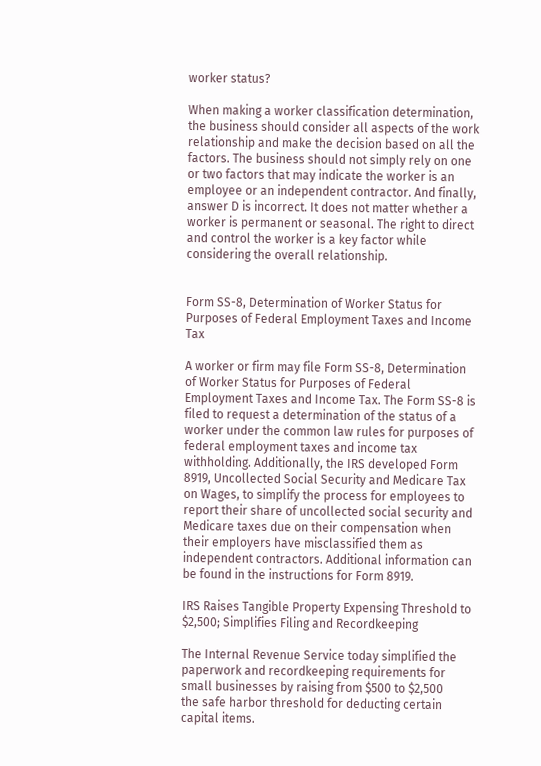worker status?

When making a worker classification determination, the business should consider all aspects of the work relationship and make the decision based on all the factors. The business should not simply rely on one or two factors that may indicate the worker is an employee or an independent contractor. And finally, answer D is incorrect. It does not matter whether a worker is permanent or seasonal. The right to direct and control the worker is a key factor while considering the overall relationship.


Form SS-8, Determination of Worker Status for Purposes of Federal Employment Taxes and Income Tax

A worker or firm may file Form SS-8, Determination of Worker Status for Purposes of Federal Employment Taxes and Income Tax. The Form SS-8 is filed to request a determination of the status of a worker under the common law rules for purposes of federal employment taxes and income tax withholding. Additionally, the IRS developed Form 8919, Uncollected Social Security and Medicare Tax on Wages, to simplify the process for employees to report their share of uncollected social security and Medicare taxes due on their compensation when their employers have misclassified them as independent contractors. Additional information can be found in the instructions for Form 8919.

IRS Raises Tangible Property Expensing Threshold to $2,500; Simplifies Filing and Recordkeeping

The Internal Revenue Service today simplified the paperwork and recordkeeping requirements for small businesses by raising from $500 to $2,500
the safe harbor threshold for deducting certain capital items.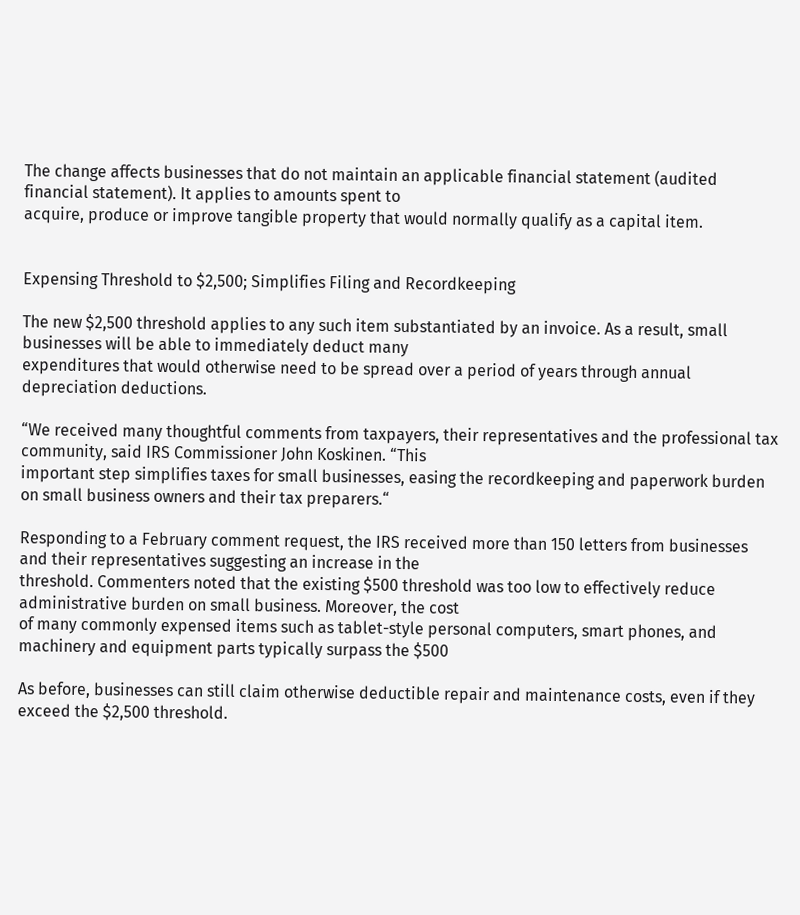The change affects businesses that do not maintain an applicable financial statement (audited financial statement). It applies to amounts spent to
acquire, produce or improve tangible property that would normally qualify as a capital item.


Expensing Threshold to $2,500; Simplifies Filing and Recordkeeping

The new $2,500 threshold applies to any such item substantiated by an invoice. As a result, small businesses will be able to immediately deduct many
expenditures that would otherwise need to be spread over a period of years through annual depreciation deductions.

“We received many thoughtful comments from taxpayers, their representatives and the professional tax community, said IRS Commissioner John Koskinen. “This
important step simplifies taxes for small businesses, easing the recordkeeping and paperwork burden on small business owners and their tax preparers.“

Responding to a February comment request, the IRS received more than 150 letters from businesses and their representatives suggesting an increase in the
threshold. Commenters noted that the existing $500 threshold was too low to effectively reduce administrative burden on small business. Moreover, the cost
of many commonly expensed items such as tablet-style personal computers, smart phones, and machinery and equipment parts typically surpass the $500

As before, businesses can still claim otherwise deductible repair and maintenance costs, even if they exceed the $2,500 threshold.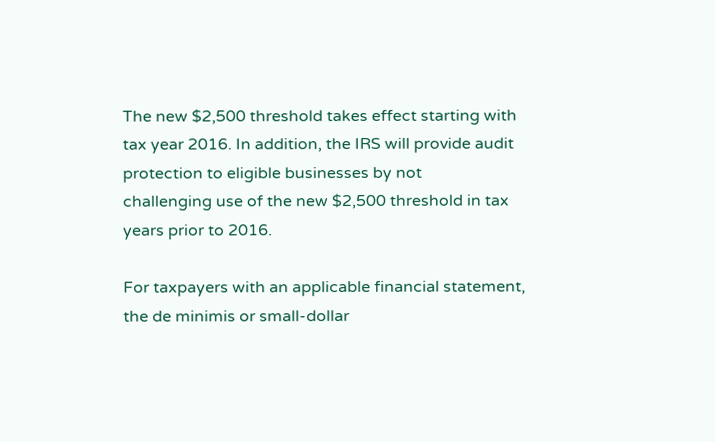The new $2,500 threshold takes effect starting with tax year 2016. In addition, the IRS will provide audit protection to eligible businesses by not
challenging use of the new $2,500 threshold in tax years prior to 2016.

For taxpayers with an applicable financial statement, the de minimis or small-dollar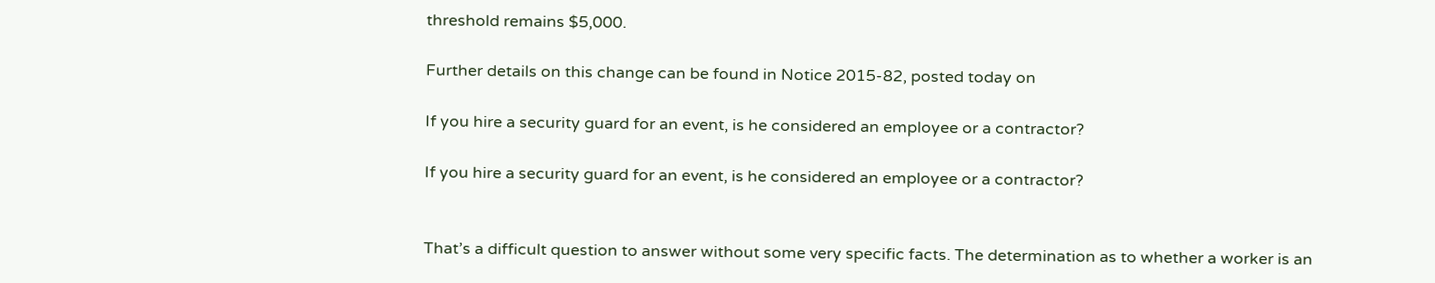threshold remains $5,000.

Further details on this change can be found in Notice 2015-82, posted today on

If you hire a security guard for an event, is he considered an employee or a contractor?

If you hire a security guard for an event, is he considered an employee or a contractor?


That’s a difficult question to answer without some very specific facts. The determination as to whether a worker is an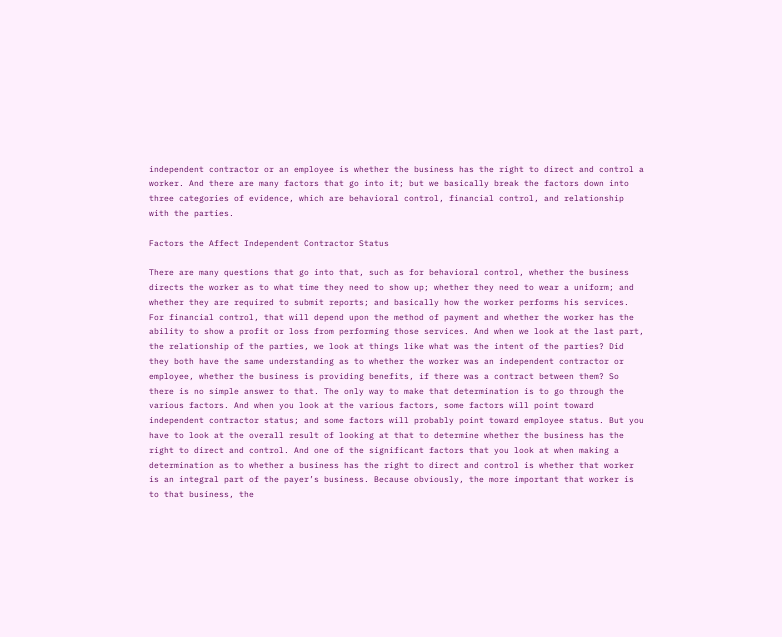independent contractor or an employee is whether the business has the right to direct and control a worker. And there are many factors that go into it; but we basically break the factors down into three categories of evidence, which are behavioral control, financial control, and relationship with the parties.

Factors the Affect Independent Contractor Status

There are many questions that go into that, such as for behavioral control, whether the business directs the worker as to what time they need to show up; whether they need to wear a uniform; and whether they are required to submit reports; and basically how the worker performs his services. For financial control, that will depend upon the method of payment and whether the worker has the ability to show a profit or loss from performing those services. And when we look at the last part, the relationship of the parties, we look at things like what was the intent of the parties? Did they both have the same understanding as to whether the worker was an independent contractor or employee, whether the business is providing benefits, if there was a contract between them? So there is no simple answer to that. The only way to make that determination is to go through the various factors. And when you look at the various factors, some factors will point toward independent contractor status; and some factors will probably point toward employee status. But you have to look at the overall result of looking at that to determine whether the business has the right to direct and control. And one of the significant factors that you look at when making a determination as to whether a business has the right to direct and control is whether that worker is an integral part of the payer’s business. Because obviously, the more important that worker is to that business, the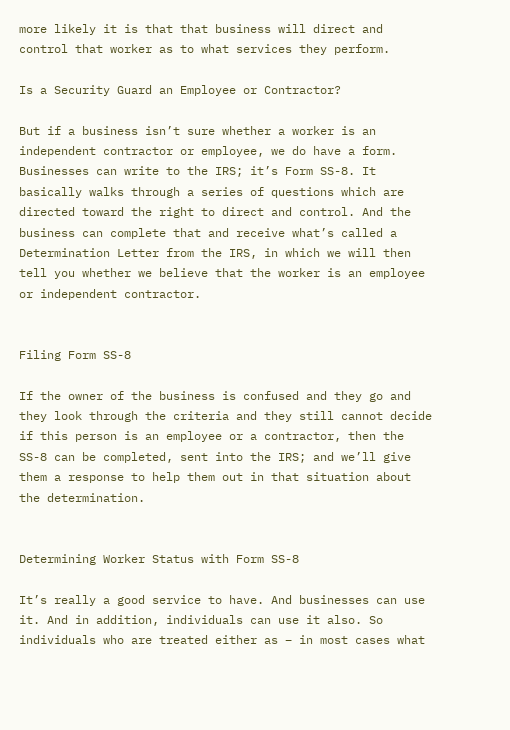more likely it is that that business will direct and control that worker as to what services they perform.

Is a Security Guard an Employee or Contractor?

But if a business isn’t sure whether a worker is an independent contractor or employee, we do have a form. Businesses can write to the IRS; it’s Form SS-8. It basically walks through a series of questions which are directed toward the right to direct and control. And the business can complete that and receive what’s called a Determination Letter from the IRS, in which we will then tell you whether we believe that the worker is an employee or independent contractor.


Filing Form SS-8

If the owner of the business is confused and they go and they look through the criteria and they still cannot decide if this person is an employee or a contractor, then the SS-8 can be completed, sent into the IRS; and we’ll give them a response to help them out in that situation about the determination.


Determining Worker Status with Form SS-8

It’s really a good service to have. And businesses can use it. And in addition, individuals can use it also. So individuals who are treated either as – in most cases what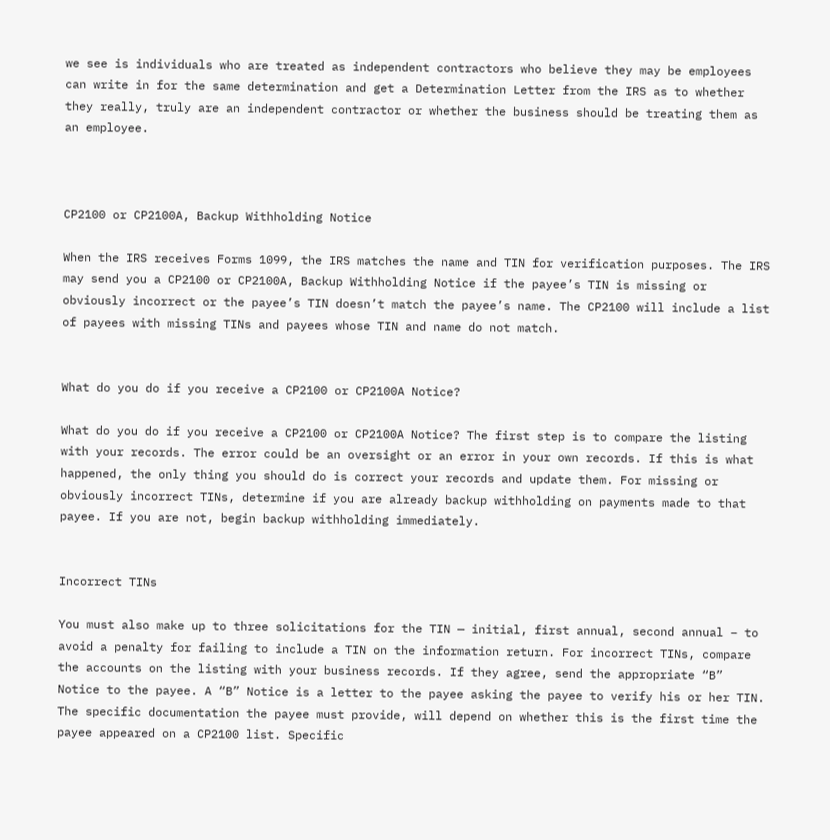we see is individuals who are treated as independent contractors who believe they may be employees can write in for the same determination and get a Determination Letter from the IRS as to whether they really, truly are an independent contractor or whether the business should be treating them as an employee.



CP2100 or CP2100A, Backup Withholding Notice

When the IRS receives Forms 1099, the IRS matches the name and TIN for verification purposes. The IRS may send you a CP2100 or CP2100A, Backup Withholding Notice if the payee’s TIN is missing or obviously incorrect or the payee’s TIN doesn’t match the payee’s name. The CP2100 will include a list of payees with missing TINs and payees whose TIN and name do not match.


What do you do if you receive a CP2100 or CP2100A Notice?

What do you do if you receive a CP2100 or CP2100A Notice? The first step is to compare the listing with your records. The error could be an oversight or an error in your own records. If this is what happened, the only thing you should do is correct your records and update them. For missing or obviously incorrect TINs, determine if you are already backup withholding on payments made to that payee. If you are not, begin backup withholding immediately.


Incorrect TINs

You must also make up to three solicitations for the TIN — initial, first annual, second annual – to avoid a penalty for failing to include a TIN on the information return. For incorrect TINs, compare the accounts on the listing with your business records. If they agree, send the appropriate “B” Notice to the payee. A “B” Notice is a letter to the payee asking the payee to verify his or her TIN. The specific documentation the payee must provide, will depend on whether this is the first time the payee appeared on a CP2100 list. Specific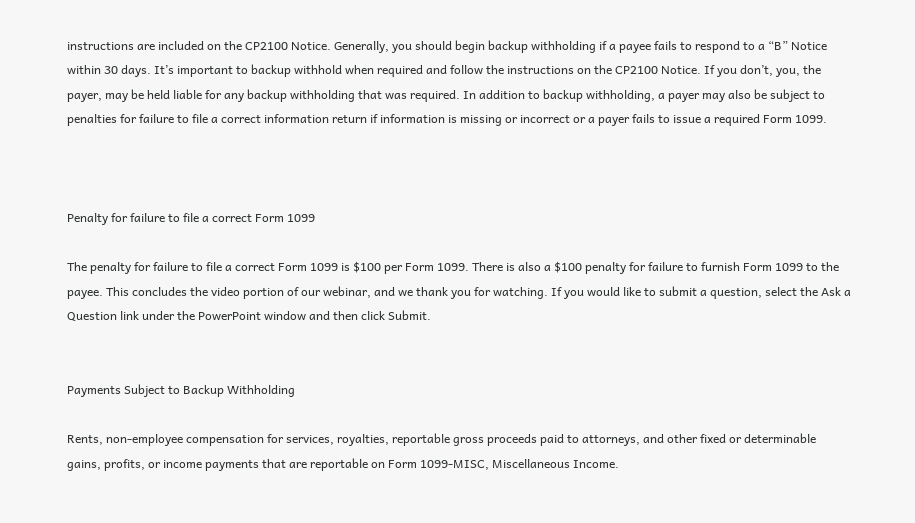instructions are included on the CP2100 Notice. Generally, you should begin backup withholding if a payee fails to respond to a “B” Notice within 30 days. It’s important to backup withhold when required and follow the instructions on the CP2100 Notice. If you don’t, you, the payer, may be held liable for any backup withholding that was required. In addition to backup withholding, a payer may also be subject to penalties for failure to file a correct information return if information is missing or incorrect or a payer fails to issue a required Form 1099.



Penalty for failure to file a correct Form 1099

The penalty for failure to file a correct Form 1099 is $100 per Form 1099. There is also a $100 penalty for failure to furnish Form 1099 to the payee. This concludes the video portion of our webinar, and we thank you for watching. If you would like to submit a question, select the Ask a Question link under the PowerPoint window and then click Submit.


Payments Subject to Backup Withholding

Rents, non-employee compensation for services, royalties, reportable gross proceeds paid to attorneys, and other fixed or determinable gains, profits, or income payments that are reportable on Form 1099-MISC, Miscellaneous Income.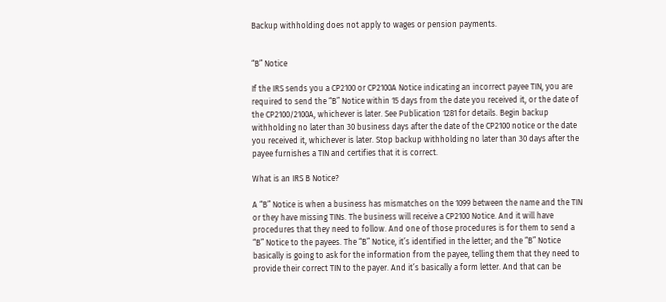Backup withholding does not apply to wages or pension payments.


“B” Notice

If the IRS sends you a CP2100 or CP2100A Notice indicating an incorrect payee TIN, you are required to send the “B” Notice within 15 days from the date you received it, or the date of the CP2100/2100A, whichever is later. See Publication 1281 for details. Begin backup withholding no later than 30 business days after the date of the CP2100 notice or the date you received it, whichever is later. Stop backup withholding no later than 30 days after the payee furnishes a TIN and certifies that it is correct.

What is an IRS B Notice?

A “B” Notice is when a business has mismatches on the 1099 between the name and the TIN or they have missing TINs. The business will receive a CP2100 Notice. And it will have procedures that they need to follow. And one of those procedures is for them to send a “B” Notice to the payees. The “B” Notice, it’s identified in the letter; and the “B” Notice basically is going to ask for the information from the payee, telling them that they need to provide their correct TIN to the payer. And it’s basically a form letter. And that can be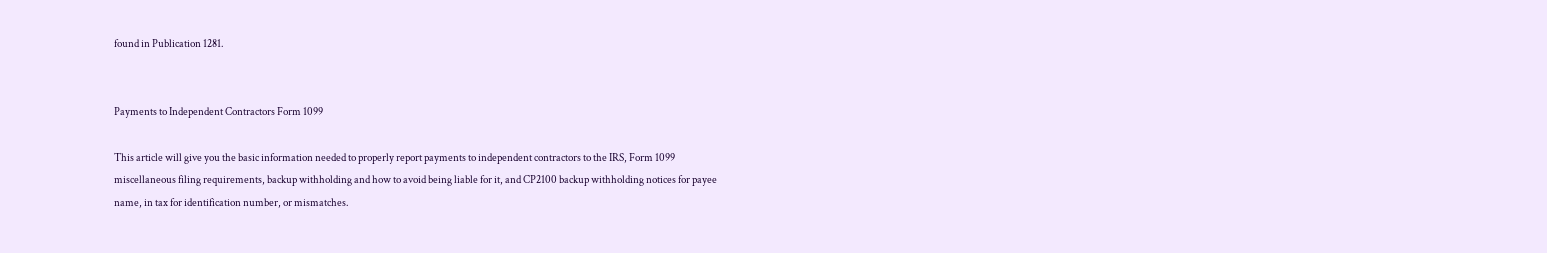found in Publication 1281.


Payments to Independent Contractors Form 1099

This article will give you the basic information needed to properly report payments to independent contractors to the IRS, Form 1099 miscellaneous filing requirements, backup withholding and how to avoid being liable for it, and CP2100 backup withholding notices for payee name, in tax for identification number, or mismatches.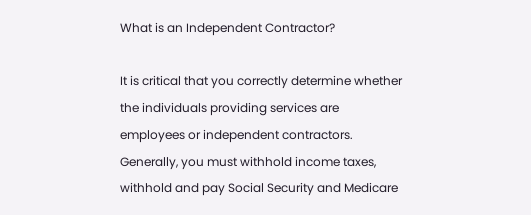What is an Independent Contractor?

It is critical that you correctly determine whether the individuals providing services are employees or independent contractors. Generally, you must withhold income taxes, withhold and pay Social Security and Medicare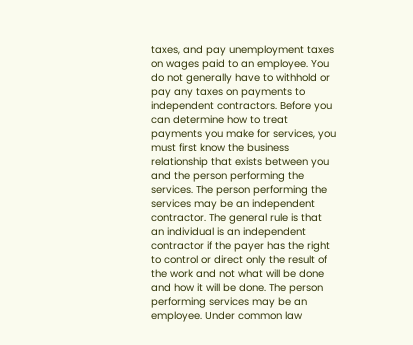taxes, and pay unemployment taxes on wages paid to an employee. You do not generally have to withhold or pay any taxes on payments to independent contractors. Before you can determine how to treat payments you make for services, you must first know the business relationship that exists between you and the person performing the services. The person performing the services may be an independent contractor. The general rule is that an individual is an independent contractor if the payer has the right to control or direct only the result of the work and not what will be done and how it will be done. The person performing services may be an employee. Under common law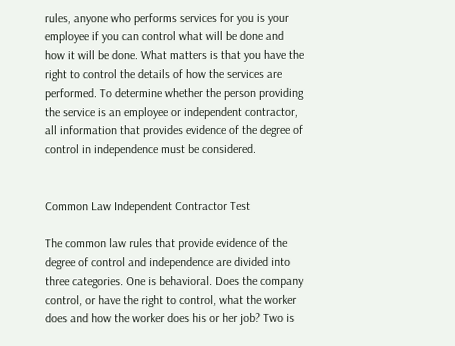rules, anyone who performs services for you is your employee if you can control what will be done and how it will be done. What matters is that you have the right to control the details of how the services are performed. To determine whether the person providing the service is an employee or independent contractor, all information that provides evidence of the degree of control in independence must be considered.


Common Law Independent Contractor Test

The common law rules that provide evidence of the degree of control and independence are divided into three categories. One is behavioral. Does the company control, or have the right to control, what the worker does and how the worker does his or her job? Two is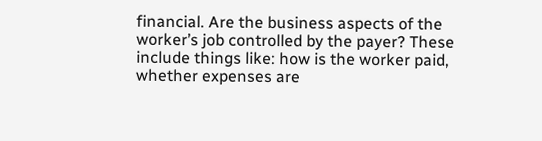financial. Are the business aspects of the worker’s job controlled by the payer? These include things like: how is the worker paid, whether expenses are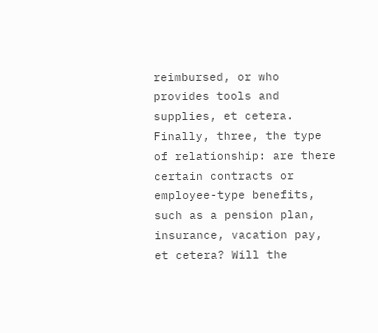reimbursed, or who provides tools and supplies, et cetera. Finally, three, the type of relationship: are there certain contracts or employee-type benefits, such as a pension plan, insurance, vacation pay, et cetera? Will the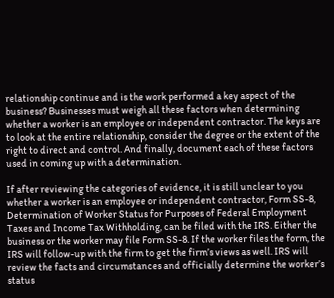relationship continue and is the work performed a key aspect of the business? Businesses must weigh all these factors when determining whether a worker is an employee or independent contractor. The keys are to look at the entire relationship, consider the degree or the extent of the right to direct and control. And finally, document each of these factors used in coming up with a determination.

If after reviewing the categories of evidence, it is still unclear to you whether a worker is an employee or independent contractor, Form SS-8, Determination of Worker Status for Purposes of Federal Employment Taxes and Income Tax Withholding, can be filed with the IRS. Either the business or the worker may file Form SS-8. If the worker files the form, the IRS will follow-up with the firm to get the firm’s views as well. IRS will review the facts and circumstances and officially determine the worker’s status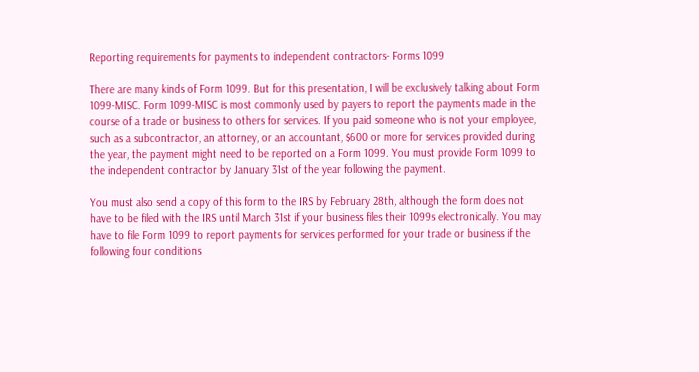Reporting requirements for payments to independent contractors- Forms 1099

There are many kinds of Form 1099. But for this presentation, I will be exclusively talking about Form 1099-MISC. Form 1099-MISC is most commonly used by payers to report the payments made in the course of a trade or business to others for services. If you paid someone who is not your employee, such as a subcontractor, an attorney, or an accountant, $600 or more for services provided during the year, the payment might need to be reported on a Form 1099. You must provide Form 1099 to the independent contractor by January 31st of the year following the payment.

You must also send a copy of this form to the IRS by February 28th, although the form does not have to be filed with the IRS until March 31st if your business files their 1099s electronically. You may have to file Form 1099 to report payments for services performed for your trade or business if the following four conditions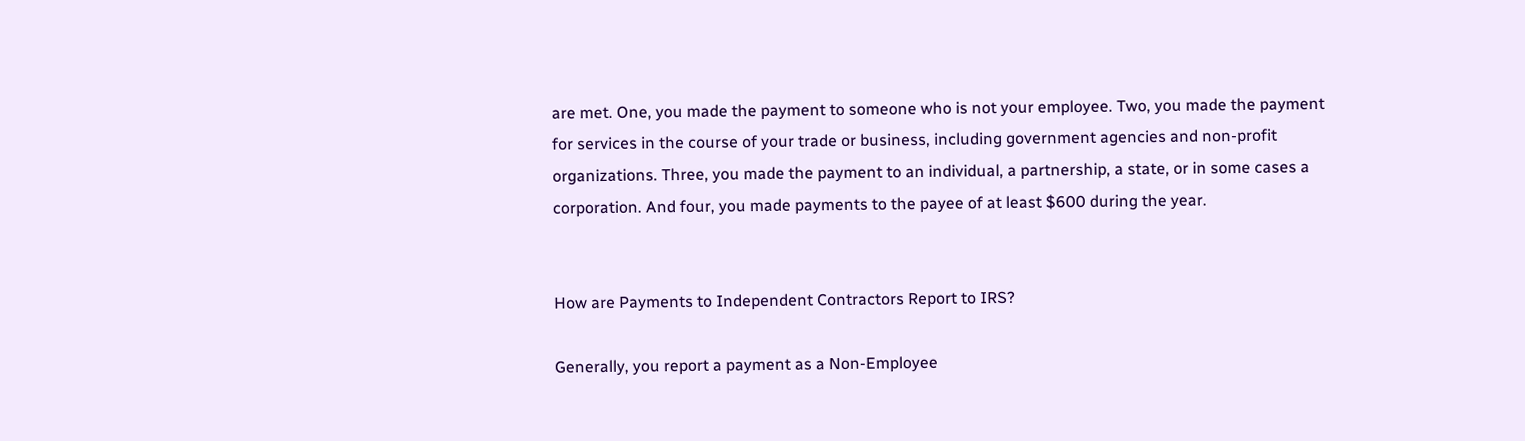are met. One, you made the payment to someone who is not your employee. Two, you made the payment for services in the course of your trade or business, including government agencies and non-profit organizations. Three, you made the payment to an individual, a partnership, a state, or in some cases a corporation. And four, you made payments to the payee of at least $600 during the year.


How are Payments to Independent Contractors Report to IRS?

Generally, you report a payment as a Non-Employee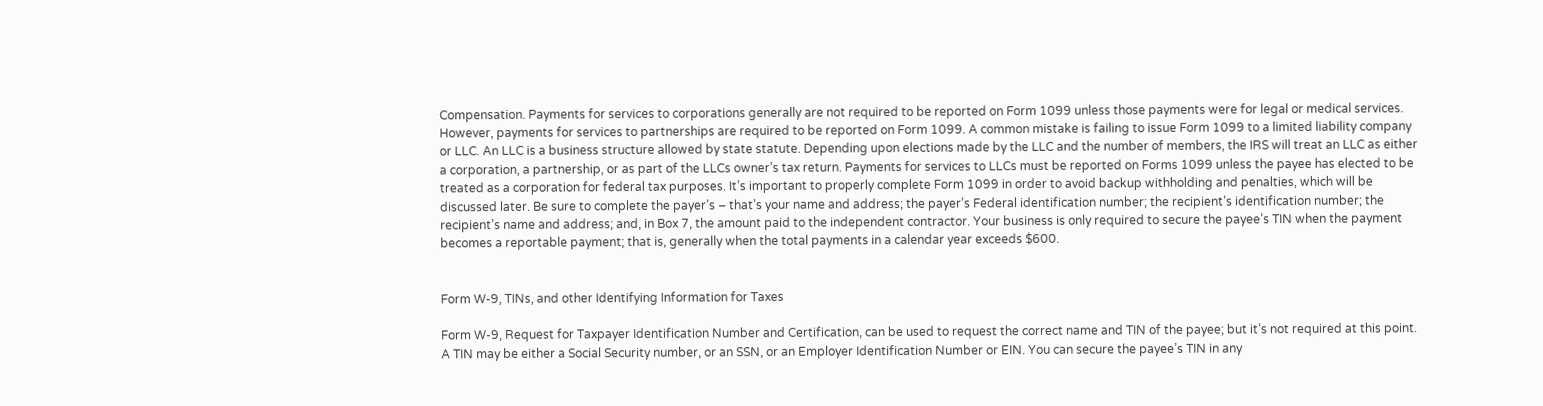Compensation. Payments for services to corporations generally are not required to be reported on Form 1099 unless those payments were for legal or medical services. However, payments for services to partnerships are required to be reported on Form 1099. A common mistake is failing to issue Form 1099 to a limited liability company or LLC. An LLC is a business structure allowed by state statute. Depending upon elections made by the LLC and the number of members, the IRS will treat an LLC as either a corporation, a partnership, or as part of the LLCs owner’s tax return. Payments for services to LLCs must be reported on Forms 1099 unless the payee has elected to be treated as a corporation for federal tax purposes. It’s important to properly complete Form 1099 in order to avoid backup withholding and penalties, which will be discussed later. Be sure to complete the payer’s – that’s your name and address; the payer’s Federal identification number; the recipient’s identification number; the recipient’s name and address; and, in Box 7, the amount paid to the independent contractor. Your business is only required to secure the payee’s TIN when the payment becomes a reportable payment; that is, generally when the total payments in a calendar year exceeds $600.


Form W-9, TINs, and other Identifying Information for Taxes

Form W-9, Request for Taxpayer Identification Number and Certification, can be used to request the correct name and TIN of the payee; but it’s not required at this point. A TIN may be either a Social Security number, or an SSN, or an Employer Identification Number or EIN. You can secure the payee’s TIN in any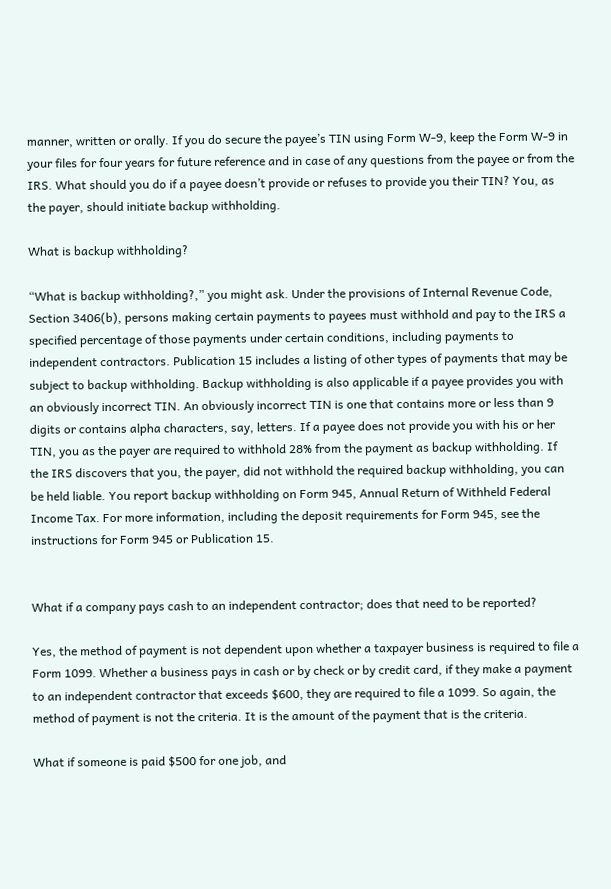manner, written or orally. If you do secure the payee’s TIN using Form W-9, keep the Form W-9 in your files for four years for future reference and in case of any questions from the payee or from the IRS. What should you do if a payee doesn’t provide or refuses to provide you their TIN? You, as the payer, should initiate backup withholding.

What is backup withholding?

“What is backup withholding?,” you might ask. Under the provisions of Internal Revenue Code, Section 3406(b), persons making certain payments to payees must withhold and pay to the IRS a specified percentage of those payments under certain conditions, including payments to independent contractors. Publication 15 includes a listing of other types of payments that may be subject to backup withholding. Backup withholding is also applicable if a payee provides you with an obviously incorrect TIN. An obviously incorrect TIN is one that contains more or less than 9 digits or contains alpha characters, say, letters. If a payee does not provide you with his or her TIN, you as the payer are required to withhold 28% from the payment as backup withholding. If the IRS discovers that you, the payer, did not withhold the required backup withholding, you can be held liable. You report backup withholding on Form 945, Annual Return of Withheld Federal Income Tax. For more information, including the deposit requirements for Form 945, see the instructions for Form 945 or Publication 15.


What if a company pays cash to an independent contractor; does that need to be reported?

Yes, the method of payment is not dependent upon whether a taxpayer business is required to file a Form 1099. Whether a business pays in cash or by check or by credit card, if they make a payment to an independent contractor that exceeds $600, they are required to file a 1099. So again, the method of payment is not the criteria. It is the amount of the payment that is the criteria.

What if someone is paid $500 for one job, and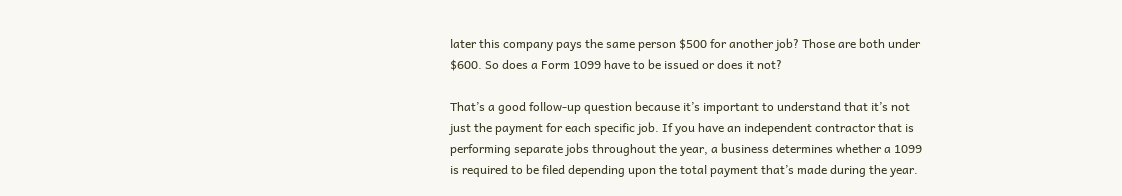later this company pays the same person $500 for another job? Those are both under $600. So does a Form 1099 have to be issued or does it not?

That’s a good follow-up question because it’s important to understand that it’s not just the payment for each specific job. If you have an independent contractor that is performing separate jobs throughout the year, a business determines whether a 1099 is required to be filed depending upon the total payment that’s made during the year.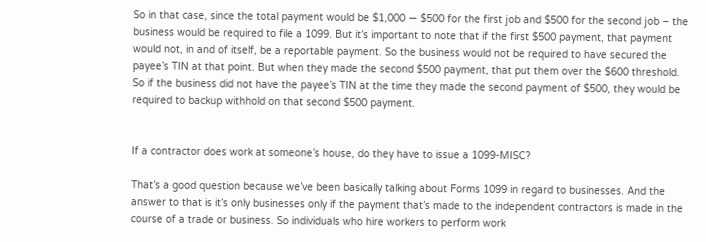So in that case, since the total payment would be $1,000 — $500 for the first job and $500 for the second job – the business would be required to file a 1099. But it’s important to note that if the first $500 payment, that payment would not, in and of itself, be a reportable payment. So the business would not be required to have secured the payee’s TIN at that point. But when they made the second $500 payment, that put them over the $600 threshold. So if the business did not have the payee’s TIN at the time they made the second payment of $500, they would be required to backup withhold on that second $500 payment.


If a contractor does work at someone’s house, do they have to issue a 1099-MISC?

That’s a good question because we’ve been basically talking about Forms 1099 in regard to businesses. And the answer to that is it’s only businesses only if the payment that’s made to the independent contractors is made in the course of a trade or business. So individuals who hire workers to perform work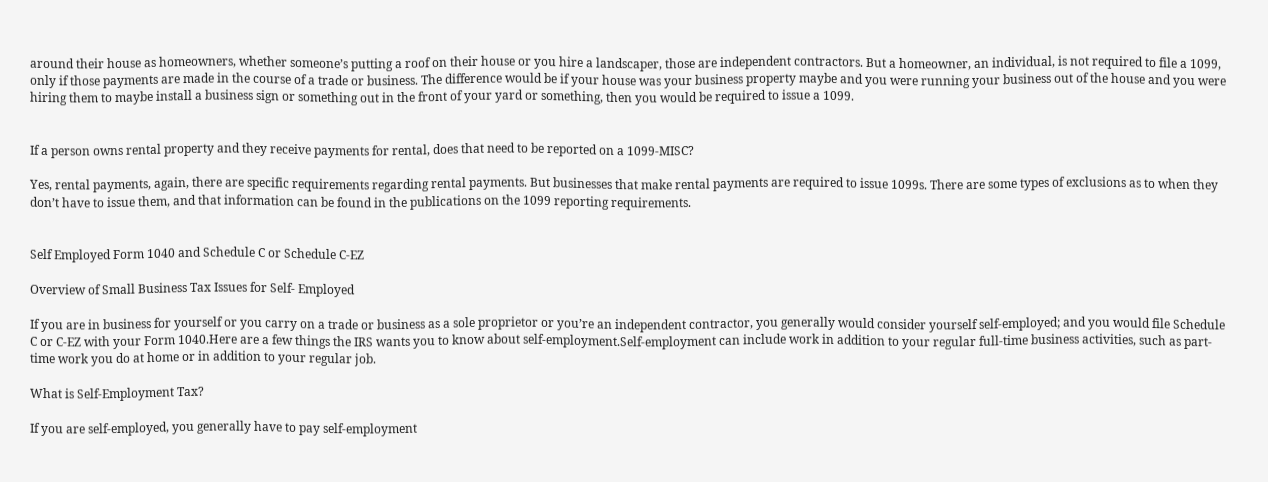around their house as homeowners, whether someone’s putting a roof on their house or you hire a landscaper, those are independent contractors. But a homeowner, an individual, is not required to file a 1099, only if those payments are made in the course of a trade or business. The difference would be if your house was your business property maybe and you were running your business out of the house and you were hiring them to maybe install a business sign or something out in the front of your yard or something, then you would be required to issue a 1099.


If a person owns rental property and they receive payments for rental, does that need to be reported on a 1099-MISC?

Yes, rental payments, again, there are specific requirements regarding rental payments. But businesses that make rental payments are required to issue 1099s. There are some types of exclusions as to when they don’t have to issue them, and that information can be found in the publications on the 1099 reporting requirements.


Self Employed Form 1040 and Schedule C or Schedule C-EZ

Overview of Small Business Tax Issues for Self- Employed

If you are in business for yourself or you carry on a trade or business as a sole proprietor or you’re an independent contractor, you generally would consider yourself self-employed; and you would file Schedule C or C-EZ with your Form 1040.Here are a few things the IRS wants you to know about self-employment.Self-employment can include work in addition to your regular full-time business activities, such as part-time work you do at home or in addition to your regular job.

What is Self-Employment Tax?

If you are self-employed, you generally have to pay self-employment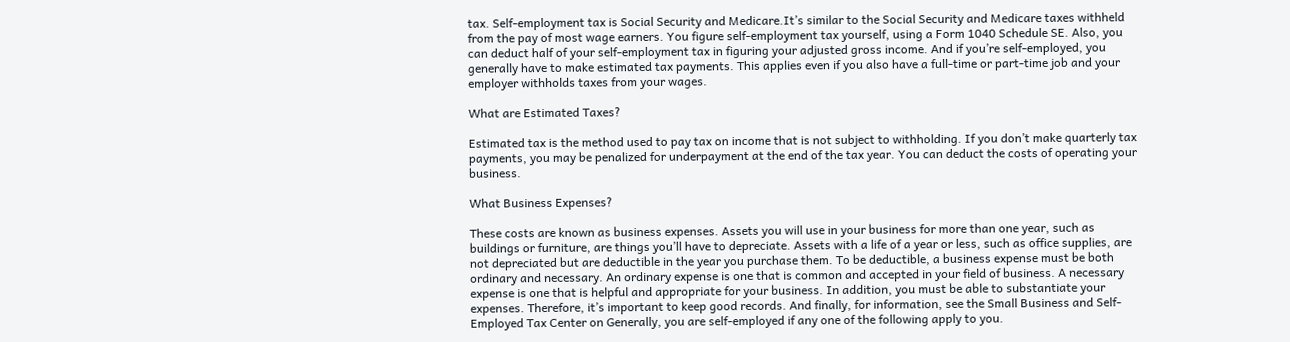tax. Self-employment tax is Social Security and Medicare.It’s similar to the Social Security and Medicare taxes withheld from the pay of most wage earners. You figure self-employment tax yourself, using a Form 1040 Schedule SE. Also, you can deduct half of your self-employment tax in figuring your adjusted gross income. And if you’re self-employed, you generally have to make estimated tax payments. This applies even if you also have a full-time or part-time job and your employer withholds taxes from your wages.

What are Estimated Taxes?

Estimated tax is the method used to pay tax on income that is not subject to withholding. If you don’t make quarterly tax payments, you may be penalized for underpayment at the end of the tax year. You can deduct the costs of operating your business.

What Business Expenses?

These costs are known as business expenses. Assets you will use in your business for more than one year, such as buildings or furniture, are things you’ll have to depreciate. Assets with a life of a year or less, such as office supplies, are not depreciated but are deductible in the year you purchase them. To be deductible, a business expense must be both ordinary and necessary. An ordinary expense is one that is common and accepted in your field of business. A necessary expense is one that is helpful and appropriate for your business. In addition, you must be able to substantiate your expenses. Therefore, it’s important to keep good records. And finally, for information, see the Small Business and Self-Employed Tax Center on Generally, you are self-employed if any one of the following apply to you.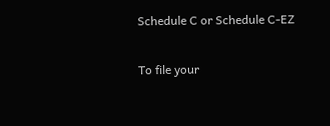Schedule C or Schedule C-EZ

To file your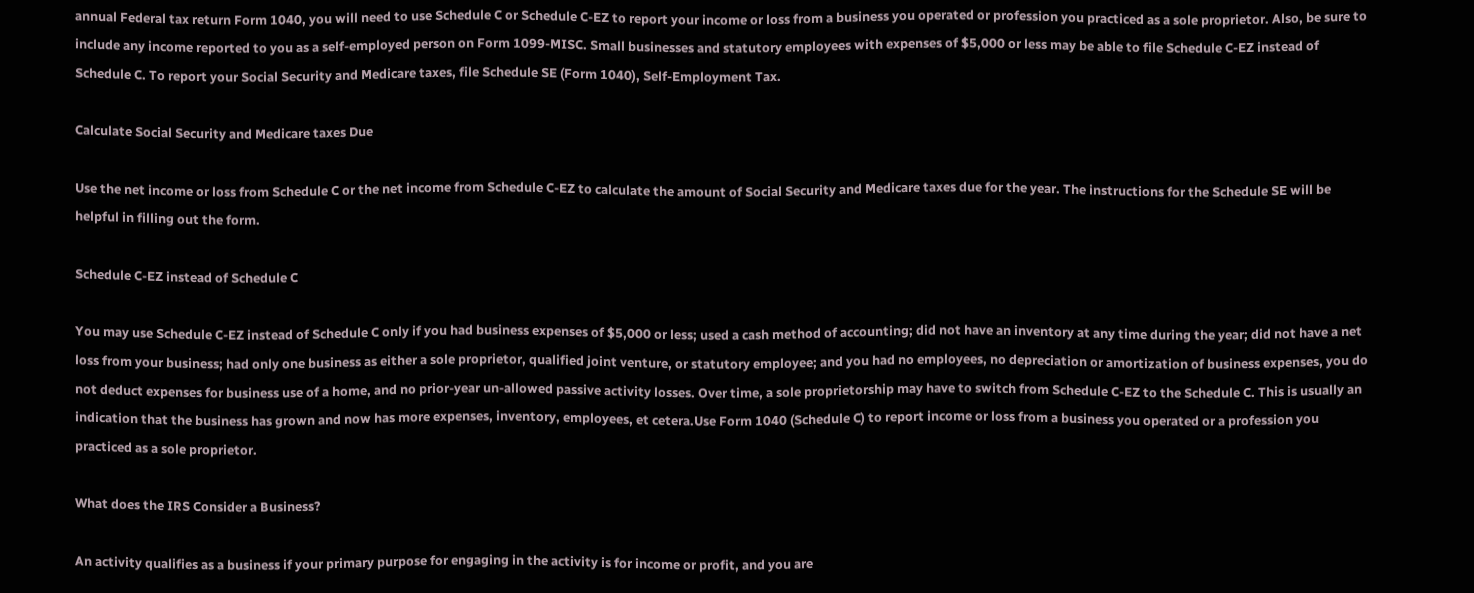annual Federal tax return Form 1040, you will need to use Schedule C or Schedule C-EZ to report your income or loss from a business you operated or profession you practiced as a sole proprietor. Also, be sure to include any income reported to you as a self-employed person on Form 1099-MISC. Small businesses and statutory employees with expenses of $5,000 or less may be able to file Schedule C-EZ instead of Schedule C. To report your Social Security and Medicare taxes, file Schedule SE (Form 1040), Self-Employment Tax.

Calculate Social Security and Medicare taxes Due

Use the net income or loss from Schedule C or the net income from Schedule C-EZ to calculate the amount of Social Security and Medicare taxes due for the year. The instructions for the Schedule SE will be helpful in filling out the form.

Schedule C-EZ instead of Schedule C

You may use Schedule C-EZ instead of Schedule C only if you had business expenses of $5,000 or less; used a cash method of accounting; did not have an inventory at any time during the year; did not have a net loss from your business; had only one business as either a sole proprietor, qualified joint venture, or statutory employee; and you had no employees, no depreciation or amortization of business expenses, you do not deduct expenses for business use of a home, and no prior-year un-allowed passive activity losses. Over time, a sole proprietorship may have to switch from Schedule C-EZ to the Schedule C. This is usually an indication that the business has grown and now has more expenses, inventory, employees, et cetera.Use Form 1040 (Schedule C) to report income or loss from a business you operated or a profession you practiced as a sole proprietor.

What does the IRS Consider a Business?

An activity qualifies as a business if your primary purpose for engaging in the activity is for income or profit, and you are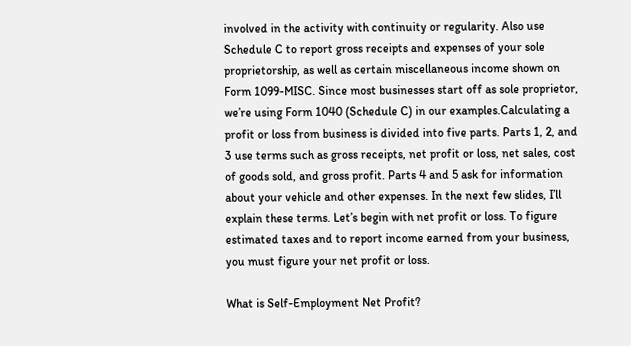involved in the activity with continuity or regularity. Also use Schedule C to report gross receipts and expenses of your sole proprietorship, as well as certain miscellaneous income shown on Form 1099-MISC. Since most businesses start off as sole proprietor, we’re using Form 1040 (Schedule C) in our examples.Calculating a profit or loss from business is divided into five parts. Parts 1, 2, and 3 use terms such as gross receipts, net profit or loss, net sales, cost of goods sold, and gross profit. Parts 4 and 5 ask for information about your vehicle and other expenses. In the next few slides, I’ll explain these terms. Let’s begin with net profit or loss. To figure estimated taxes and to report income earned from your business, you must figure your net profit or loss.

What is Self-Employment Net Profit?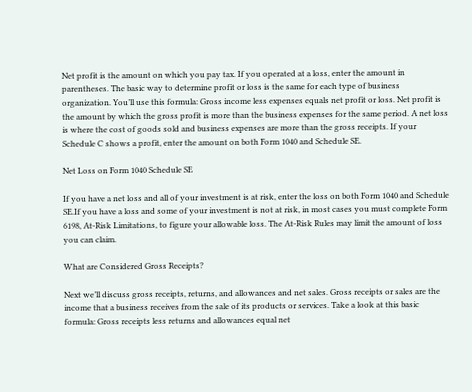Net profit is the amount on which you pay tax. If you operated at a loss, enter the amount in parentheses. The basic way to determine profit or loss is the same for each type of business organization. You’ll use this formula: Gross income less expenses equals net profit or loss. Net profit is the amount by which the gross profit is more than the business expenses for the same period. A net loss is where the cost of goods sold and business expenses are more than the gross receipts. If your Schedule C shows a profit, enter the amount on both Form 1040 and Schedule SE.

Net Loss on Form 1040 Schedule SE

If you have a net loss and all of your investment is at risk, enter the loss on both Form 1040 and Schedule SE.If you have a loss and some of your investment is not at risk, in most cases you must complete Form 6198, At-Risk Limitations, to figure your allowable loss. The At-Risk Rules may limit the amount of loss you can claim.

What are Considered Gross Receipts?

Next we’ll discuss gross receipts, returns, and allowances and net sales. Gross receipts or sales are the income that a business receives from the sale of its products or services. Take a look at this basic formula: Gross receipts less returns and allowances equal net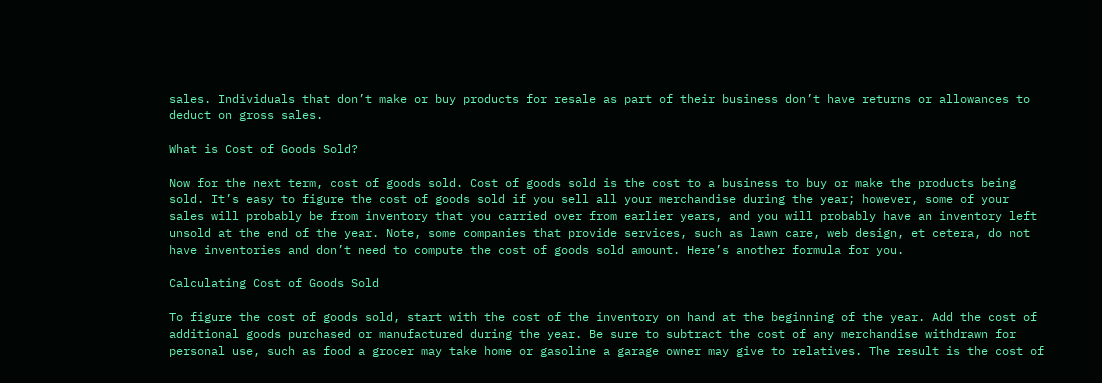sales. Individuals that don’t make or buy products for resale as part of their business don’t have returns or allowances to deduct on gross sales.

What is Cost of Goods Sold?

Now for the next term, cost of goods sold. Cost of goods sold is the cost to a business to buy or make the products being sold. It’s easy to figure the cost of goods sold if you sell all your merchandise during the year; however, some of your sales will probably be from inventory that you carried over from earlier years, and you will probably have an inventory left unsold at the end of the year. Note, some companies that provide services, such as lawn care, web design, et cetera, do not have inventories and don’t need to compute the cost of goods sold amount. Here’s another formula for you.

Calculating Cost of Goods Sold

To figure the cost of goods sold, start with the cost of the inventory on hand at the beginning of the year. Add the cost of additional goods purchased or manufactured during the year. Be sure to subtract the cost of any merchandise withdrawn for personal use, such as food a grocer may take home or gasoline a garage owner may give to relatives. The result is the cost of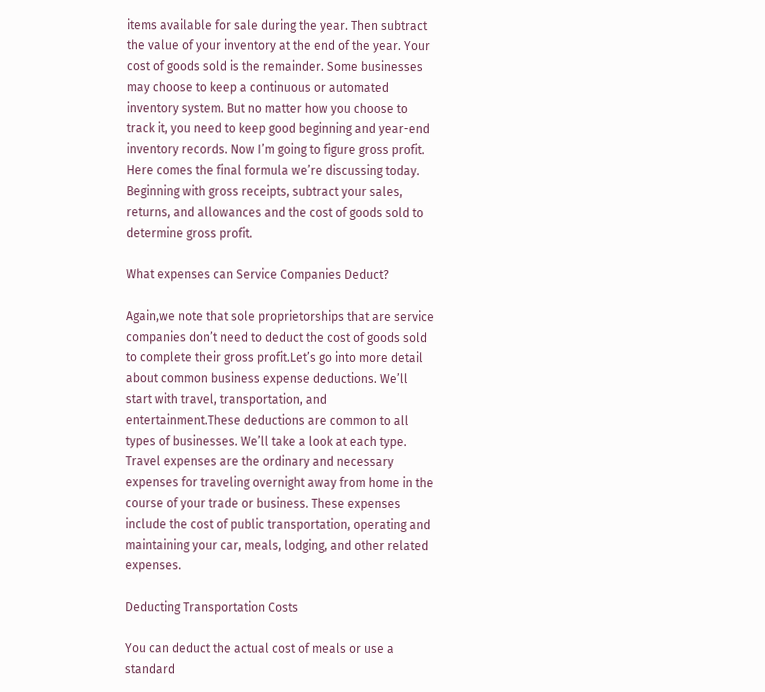items available for sale during the year. Then subtract the value of your inventory at the end of the year. Your cost of goods sold is the remainder. Some businesses may choose to keep a continuous or automated inventory system. But no matter how you choose to track it, you need to keep good beginning and year-end inventory records. Now I’m going to figure gross profit. Here comes the final formula we’re discussing today. Beginning with gross receipts, subtract your sales, returns, and allowances and the cost of goods sold to determine gross profit.

What expenses can Service Companies Deduct?

Again,we note that sole proprietorships that are service companies don’t need to deduct the cost of goods sold to complete their gross profit.Let’s go into more detail about common business expense deductions. We’ll start with travel, transportation, and entertainment.These deductions are common to all types of businesses. We’ll take a look at each type. Travel expenses are the ordinary and necessary expenses for traveling overnight away from home in the course of your trade or business. These expenses include the cost of public transportation, operating and maintaining your car, meals, lodging, and other related expenses.

Deducting Transportation Costs

You can deduct the actual cost of meals or use a standard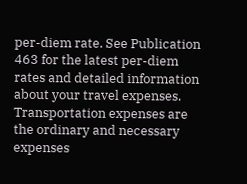per-diem rate. See Publication 463 for the latest per-diem rates and detailed information about your travel expenses. Transportation expenses are the ordinary and necessary expenses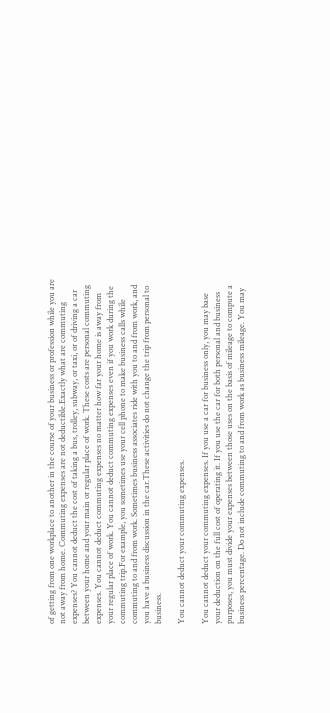of getting from one workplace to another in the course of your business or profession while you are not away from home. Commuting expenses are not deductible.Exactly what are commuting expenses? You cannot deduct the cost of taking a bus, trolley, subway, or taxi, or of driving a car between your home and your main or regular place of work. These costs are personal commuting expenses. You cannot deduct commuting expenses no matter how far your home is away from your regular place of work. You cannot deduct commuting expenses even if you work during the commuting trip.For example, you sometimes use your cell phone to make business calls while commuting to and from work. Sometimes business associates ride with you to and from work, and you have a business discussion in the car.These activities do not change the trip from personal to business.

You cannot deduct your commuting expenses.

You cannot deduct your commuting expenses. If you use a car for business only, you may base your deduction on the full cost of operating it. If you use the car for both personal and business purposes, you must divide your expenses between those uses on the basis of mileage to compute a business percentage. Do not include commuting to and from work as business mileage. You may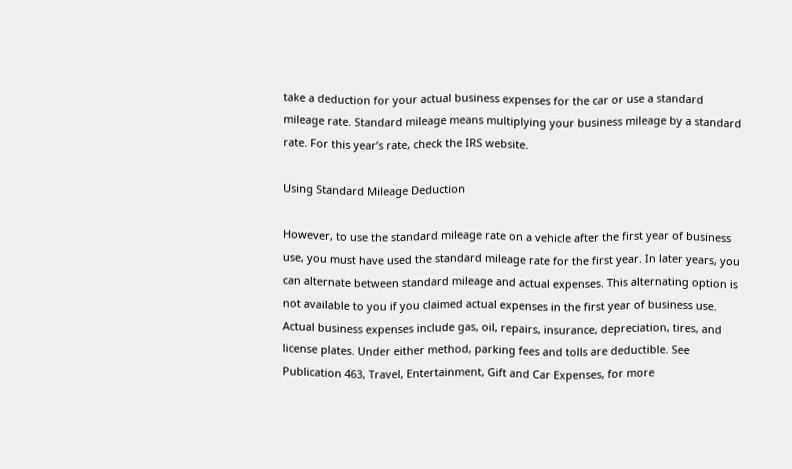take a deduction for your actual business expenses for the car or use a standard mileage rate. Standard mileage means multiplying your business mileage by a standard rate. For this year’s rate, check the IRS website.

Using Standard Mileage Deduction

However, to use the standard mileage rate on a vehicle after the first year of business use, you must have used the standard mileage rate for the first year. In later years, you can alternate between standard mileage and actual expenses. This alternating option is not available to you if you claimed actual expenses in the first year of business use. Actual business expenses include gas, oil, repairs, insurance, depreciation, tires, and license plates. Under either method, parking fees and tolls are deductible. See Publication 463, Travel, Entertainment, Gift and Car Expenses, for more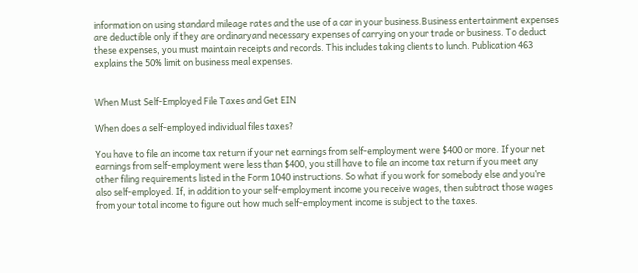information on using standard mileage rates and the use of a car in your business.Business entertainment expenses are deductible only if they are ordinaryand necessary expenses of carrying on your trade or business. To deduct these expenses, you must maintain receipts and records. This includes taking clients to lunch. Publication 463 explains the 50% limit on business meal expenses.


When Must Self-Employed File Taxes and Get EIN

When does a self-employed individual files taxes?

You have to file an income tax return if your net earnings from self-employment were $400 or more. If your net earnings from self-employment were less than $400, you still have to file an income tax return if you meet any other filing requirements listed in the Form 1040 instructions. So what if you work for somebody else and you’re also self-employed. If, in addition to your self-employment income you receive wages, then subtract those wages from your total income to figure out how much self-employment income is subject to the taxes.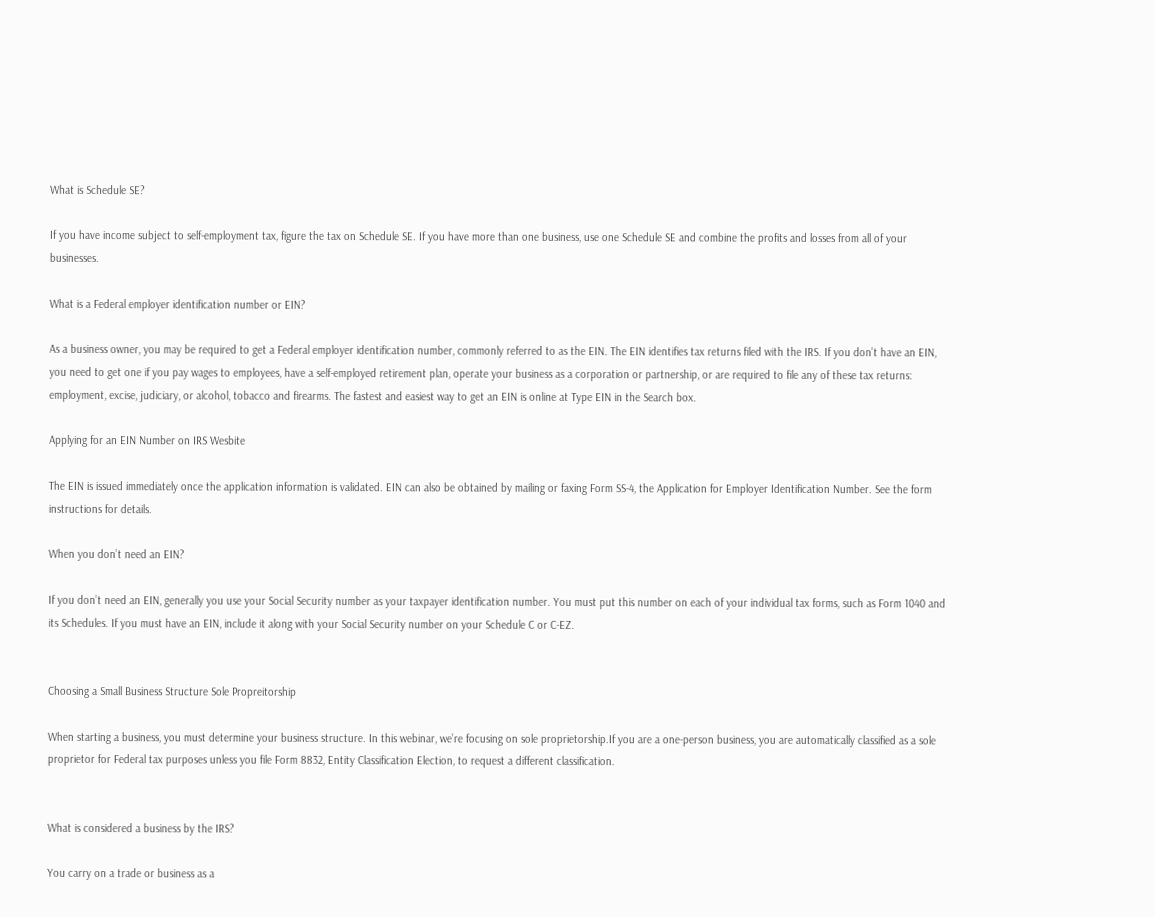What is Schedule SE?

If you have income subject to self-employment tax, figure the tax on Schedule SE. If you have more than one business, use one Schedule SE and combine the profits and losses from all of your businesses.

What is a Federal employer identification number or EIN?

As a business owner, you may be required to get a Federal employer identification number, commonly referred to as the EIN. The EIN identifies tax returns filed with the IRS. If you don’t have an EIN, you need to get one if you pay wages to employees, have a self-employed retirement plan, operate your business as a corporation or partnership, or are required to file any of these tax returns: employment, excise, judiciary, or alcohol, tobacco and firearms. The fastest and easiest way to get an EIN is online at Type EIN in the Search box.

Applying for an EIN Number on IRS Wesbite

The EIN is issued immediately once the application information is validated. EIN can also be obtained by mailing or faxing Form SS-4, the Application for Employer Identification Number. See the form instructions for details.

When you don’t need an EIN?

If you don’t need an EIN, generally you use your Social Security number as your taxpayer identification number. You must put this number on each of your individual tax forms, such as Form 1040 and its Schedules. If you must have an EIN, include it along with your Social Security number on your Schedule C or C-EZ.


Choosing a Small Business Structure Sole Propreitorship

When starting a business, you must determine your business structure. In this webinar, we’re focusing on sole proprietorship.If you are a one-person business, you are automatically classified as a sole proprietor for Federal tax purposes unless you file Form 8832, Entity Classification Election, to request a different classification.


What is considered a business by the IRS?

You carry on a trade or business as a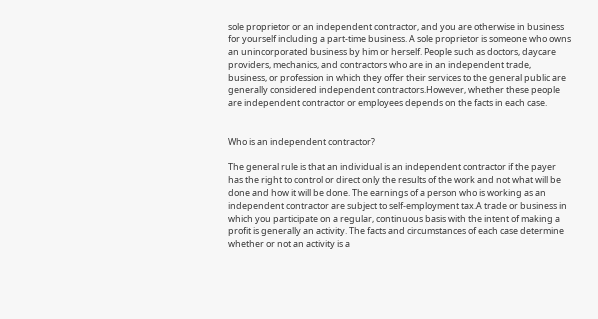sole proprietor or an independent contractor, and you are otherwise in business for yourself including a part-time business. A sole proprietor is someone who owns an unincorporated business by him or herself. People such as doctors, daycare providers, mechanics, and contractors who are in an independent trade, business, or profession in which they offer their services to the general public are generally considered independent contractors.However, whether these people are independent contractor or employees depends on the facts in each case.


Who is an independent contractor?

The general rule is that an individual is an independent contractor if the payer has the right to control or direct only the results of the work and not what will be done and how it will be done. The earnings of a person who is working as an independent contractor are subject to self-employment tax.A trade or business in which you participate on a regular, continuous basis with the intent of making a profit is generally an activity. The facts and circumstances of each case determine whether or not an activity is a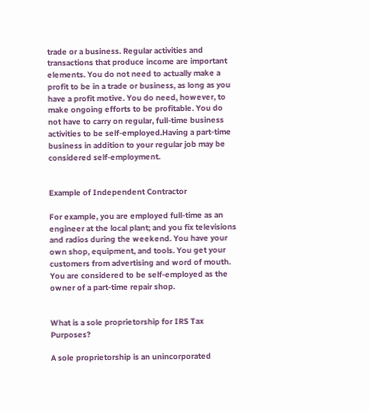trade or a business. Regular activities and transactions that produce income are important elements. You do not need to actually make a profit to be in a trade or business, as long as you have a profit motive. You do need, however, to make ongoing efforts to be profitable. You do not have to carry on regular, full-time business activities to be self-employed.Having a part-time business in addition to your regular job may be considered self-employment.


Example of Independent Contractor

For example, you are employed full-time as an engineer at the local plant; and you fix televisions and radios during the weekend. You have your own shop, equipment, and tools. You get your customers from advertising and word of mouth. You are considered to be self-employed as the owner of a part-time repair shop.


What is a sole proprietorship for IRS Tax Purposes?

A sole proprietorship is an unincorporated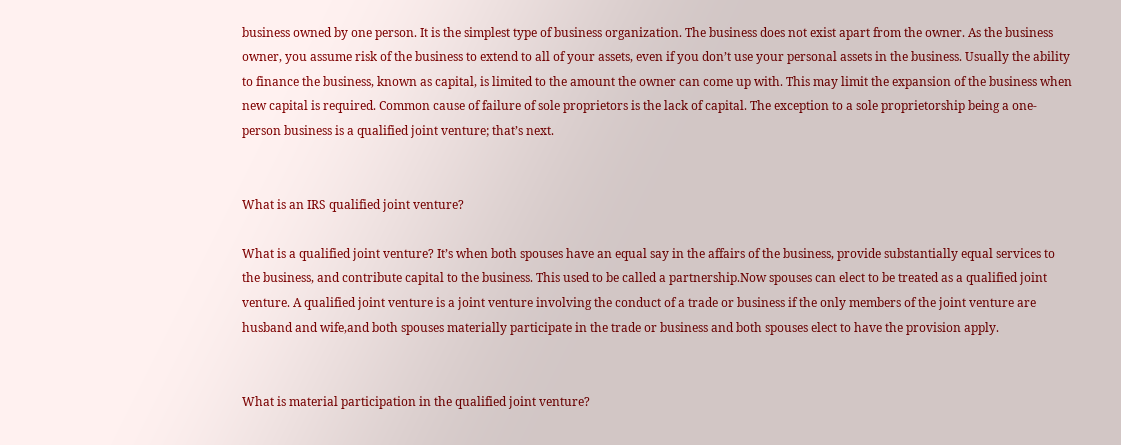business owned by one person. It is the simplest type of business organization. The business does not exist apart from the owner. As the business owner, you assume risk of the business to extend to all of your assets, even if you don’t use your personal assets in the business. Usually the ability to finance the business, known as capital, is limited to the amount the owner can come up with. This may limit the expansion of the business when new capital is required. Common cause of failure of sole proprietors is the lack of capital. The exception to a sole proprietorship being a one-person business is a qualified joint venture; that’s next.


What is an IRS qualified joint venture?

What is a qualified joint venture? It’s when both spouses have an equal say in the affairs of the business, provide substantially equal services to the business, and contribute capital to the business. This used to be called a partnership.Now spouses can elect to be treated as a qualified joint venture. A qualified joint venture is a joint venture involving the conduct of a trade or business if the only members of the joint venture are husband and wife,and both spouses materially participate in the trade or business and both spouses elect to have the provision apply.


What is material participation in the qualified joint venture?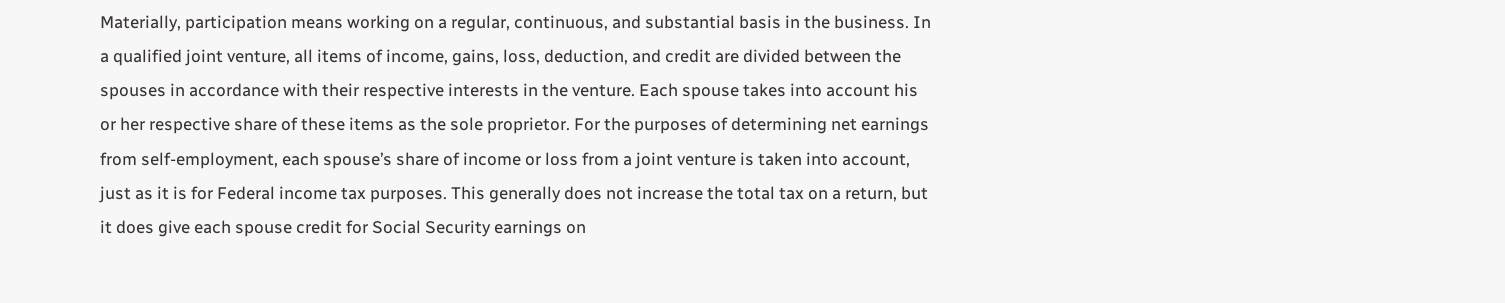Materially, participation means working on a regular, continuous, and substantial basis in the business. In a qualified joint venture, all items of income, gains, loss, deduction, and credit are divided between the spouses in accordance with their respective interests in the venture. Each spouse takes into account his or her respective share of these items as the sole proprietor. For the purposes of determining net earnings from self-employment, each spouse’s share of income or loss from a joint venture is taken into account, just as it is for Federal income tax purposes. This generally does not increase the total tax on a return, but it does give each spouse credit for Social Security earnings on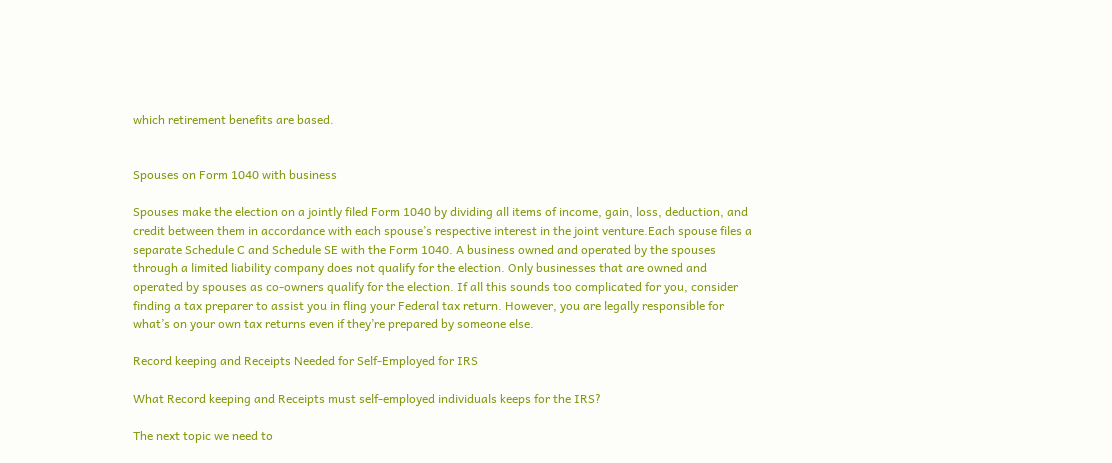which retirement benefits are based.


Spouses on Form 1040 with business

Spouses make the election on a jointly filed Form 1040 by dividing all items of income, gain, loss, deduction, and credit between them in accordance with each spouse’s respective interest in the joint venture.Each spouse files a separate Schedule C and Schedule SE with the Form 1040. A business owned and operated by the spouses through a limited liability company does not qualify for the election. Only businesses that are owned and operated by spouses as co-owners qualify for the election. If all this sounds too complicated for you, consider finding a tax preparer to assist you in fling your Federal tax return. However, you are legally responsible for what’s on your own tax returns even if they’re prepared by someone else.

Record keeping and Receipts Needed for Self-Employed for IRS

What Record keeping and Receipts must self-employed individuals keeps for the IRS?

The next topic we need to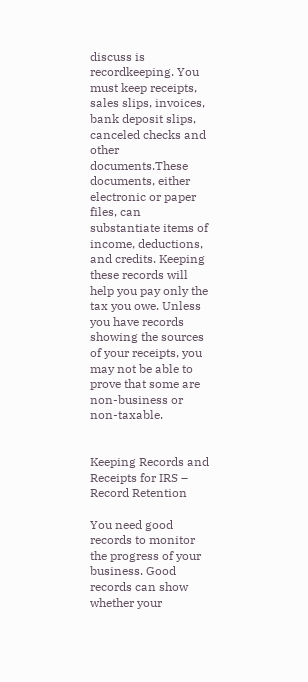discuss is recordkeeping. You must keep receipts, sales slips, invoices, bank deposit slips, canceled checks and other documents.These documents, either electronic or paper files, can substantiate items of income, deductions, and credits. Keeping these records will help you pay only the tax you owe. Unless you have records showing the sources of your receipts, you may not be able to prove that some are non-business or non-taxable.


Keeping Records and Receipts for IRS – Record Retention

You need good records to monitor the progress of your business. Good records can show whether your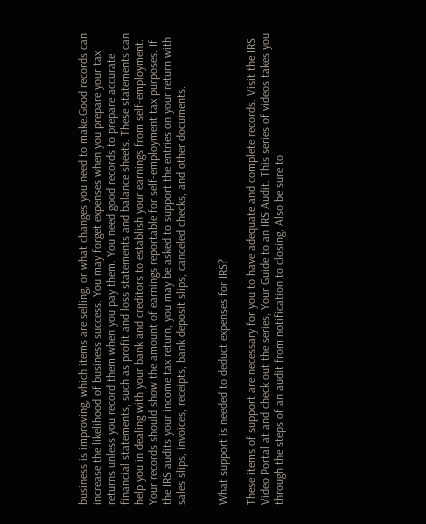business is improving, which items are selling, or what changes you need to make.Good records can increase the likelihood of business success. You may forget expenses when you prepare your tax returns unless you record them when you pay them. You need good records to prepare accurate financial statements, such as profit and loss statements and balance sheets. These statements can help you in dealing with your bank and creditors to establish your earnings from self-employment. Your records should show the amount of earnings reportable for self-employment tax purposes. If the IRS audits your income tax return, you may be asked to support the entries on your return with sales slips, invoices, receipts, bank deposit slips, canceled checks, and other documents.


What support is needed to deduct expenses for IRS?

These items of support are necessary for you to have adequate and complete records. Visit the IRS Video Portal at and check out the series, Your Guide to an IRS Audit. This series of videos takes you through the steps of an audit from notification to closing. Also be sure to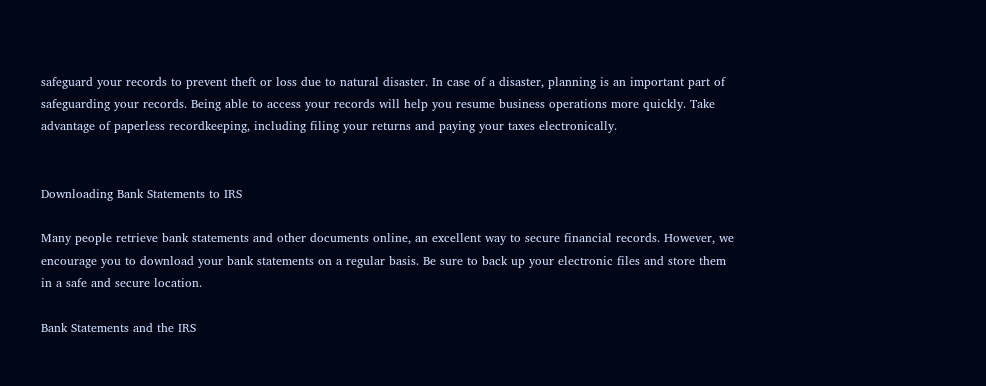safeguard your records to prevent theft or loss due to natural disaster. In case of a disaster, planning is an important part of safeguarding your records. Being able to access your records will help you resume business operations more quickly. Take advantage of paperless recordkeeping, including filing your returns and paying your taxes electronically.


Downloading Bank Statements to IRS

Many people retrieve bank statements and other documents online, an excellent way to secure financial records. However, we encourage you to download your bank statements on a regular basis. Be sure to back up your electronic files and store them in a safe and secure location.

Bank Statements and the IRS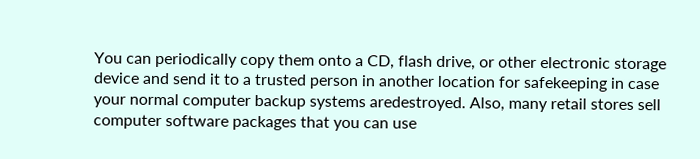You can periodically copy them onto a CD, flash drive, or other electronic storage device and send it to a trusted person in another location for safekeeping in case your normal computer backup systems aredestroyed. Also, many retail stores sell computer software packages that you can use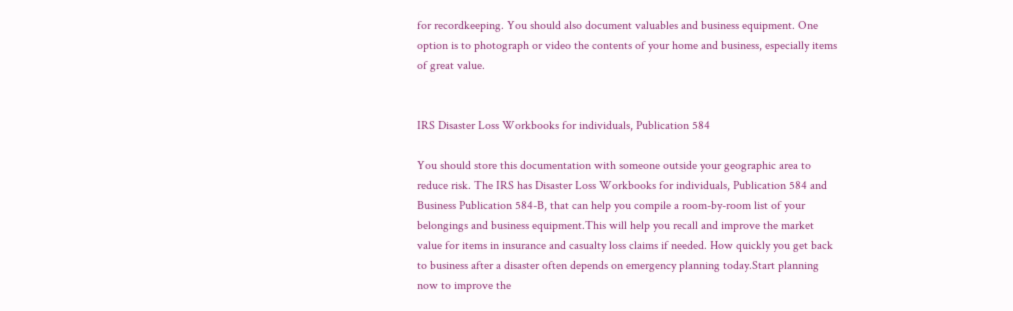for recordkeeping. You should also document valuables and business equipment. One option is to photograph or video the contents of your home and business, especially items of great value.


IRS Disaster Loss Workbooks for individuals, Publication 584

You should store this documentation with someone outside your geographic area to reduce risk. The IRS has Disaster Loss Workbooks for individuals, Publication 584 and Business Publication 584-B, that can help you compile a room-by-room list of your belongings and business equipment.This will help you recall and improve the market value for items in insurance and casualty loss claims if needed. How quickly you get back to business after a disaster often depends on emergency planning today.Start planning now to improve the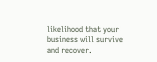likelihood that your business will survive and recover.